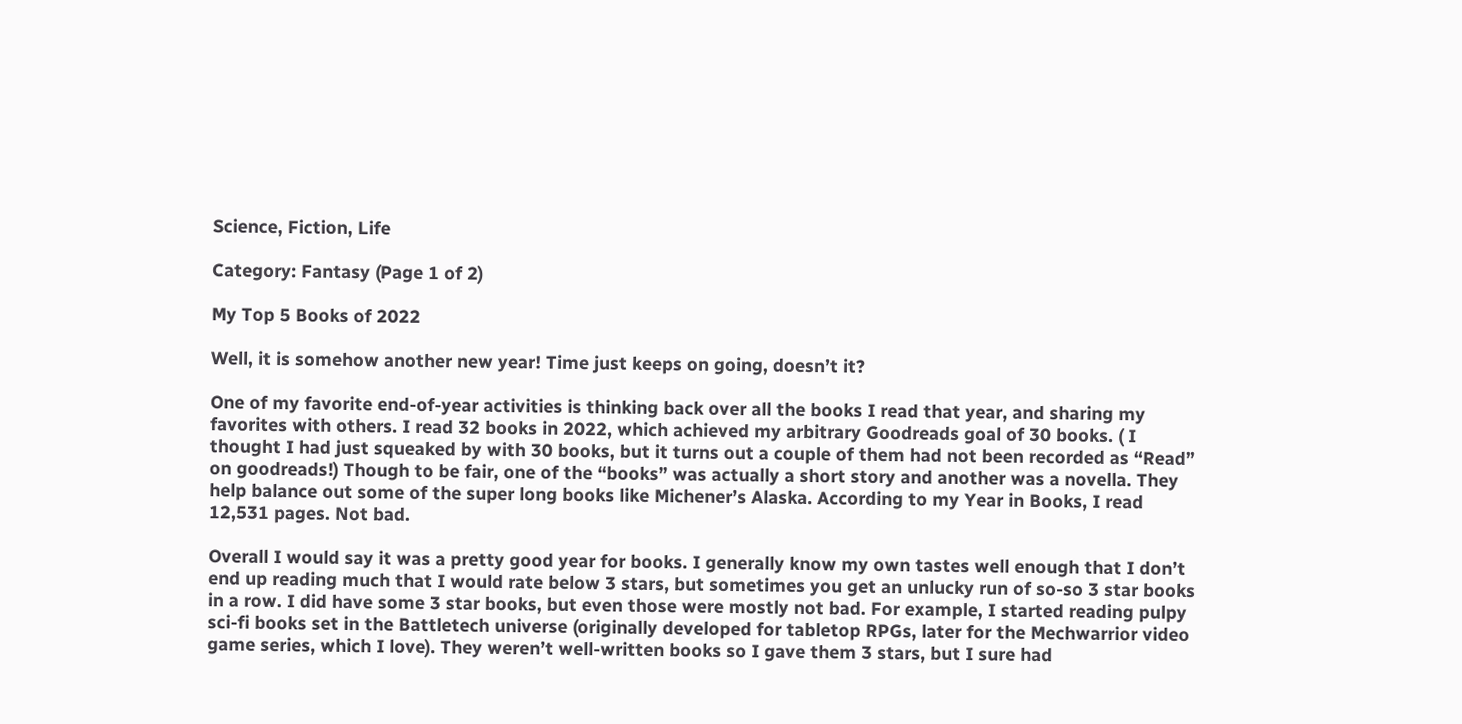Science, Fiction, Life

Category: Fantasy (Page 1 of 2)

My Top 5 Books of 2022

Well, it is somehow another new year! Time just keeps on going, doesn’t it?

One of my favorite end-of-year activities is thinking back over all the books I read that year, and sharing my favorites with others. I read 32 books in 2022, which achieved my arbitrary Goodreads goal of 30 books. ( I thought I had just squeaked by with 30 books, but it turns out a couple of them had not been recorded as “Read” on goodreads!) Though to be fair, one of the “books” was actually a short story and another was a novella. They help balance out some of the super long books like Michener’s Alaska. According to my Year in Books, I read 12,531 pages. Not bad.

Overall I would say it was a pretty good year for books. I generally know my own tastes well enough that I don’t end up reading much that I would rate below 3 stars, but sometimes you get an unlucky run of so-so 3 star books in a row. I did have some 3 star books, but even those were mostly not bad. For example, I started reading pulpy sci-fi books set in the Battletech universe (originally developed for tabletop RPGs, later for the Mechwarrior video game series, which I love). They weren’t well-written books so I gave them 3 stars, but I sure had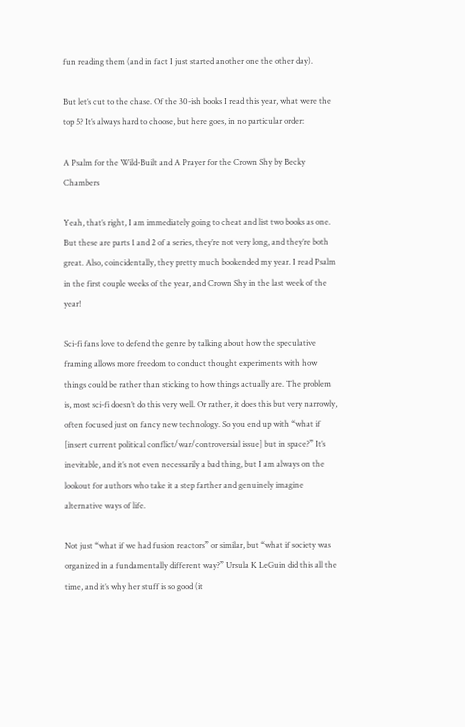fun reading them (and in fact I just started another one the other day).

But let’s cut to the chase. Of the 30-ish books I read this year, what were the top 5? It’s always hard to choose, but here goes, in no particular order:

A Psalm for the Wild-Built and A Prayer for the Crown Shy by Becky Chambers

Yeah, that’s right, I am immediately going to cheat and list two books as one. But these are parts 1 and 2 of a series, they’re not very long, and they’re both great. Also, coincidentally, they pretty much bookended my year. I read Psalm in the first couple weeks of the year, and Crown Shy in the last week of the year!

Sci-fi fans love to defend the genre by talking about how the speculative framing allows more freedom to conduct thought experiments with how things could be rather than sticking to how things actually are. The problem is, most sci-fi doesn’t do this very well. Or rather, it does this but very narrowly, often focused just on fancy new technology. So you end up with “what if [insert current political conflict/war/controversial issue] but in space?” It’s inevitable, and it’s not even necessarily a bad thing, but I am always on the lookout for authors who take it a step farther and genuinely imagine alternative ways of life.

Not just “what if we had fusion reactors” or similar, but “what if society was organized in a fundamentally different way?” Ursula K LeGuin did this all the time, and it’s why her stuff is so good (it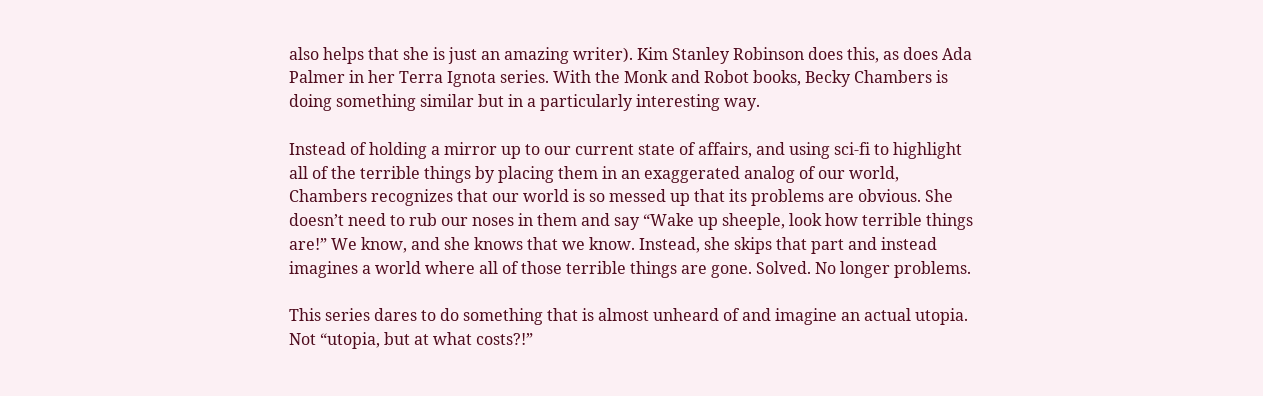also helps that she is just an amazing writer). Kim Stanley Robinson does this, as does Ada Palmer in her Terra Ignota series. With the Monk and Robot books, Becky Chambers is doing something similar but in a particularly interesting way.

Instead of holding a mirror up to our current state of affairs, and using sci-fi to highlight all of the terrible things by placing them in an exaggerated analog of our world, Chambers recognizes that our world is so messed up that its problems are obvious. She doesn’t need to rub our noses in them and say “Wake up sheeple, look how terrible things are!” We know, and she knows that we know. Instead, she skips that part and instead imagines a world where all of those terrible things are gone. Solved. No longer problems.

This series dares to do something that is almost unheard of and imagine an actual utopia. Not “utopia, but at what costs?!”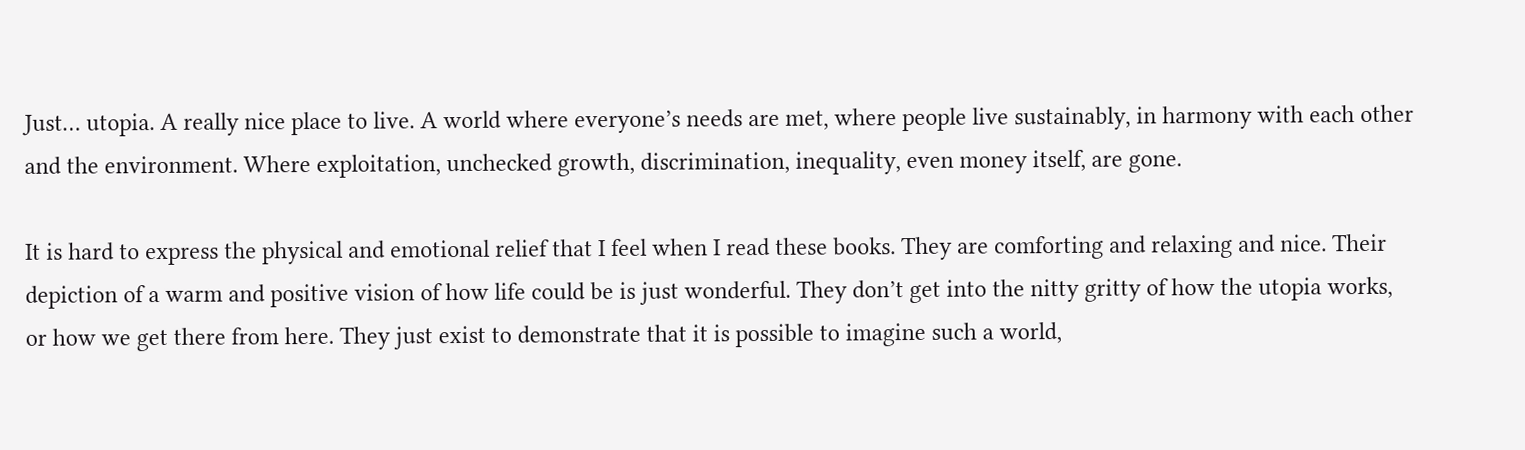Just… utopia. A really nice place to live. A world where everyone’s needs are met, where people live sustainably, in harmony with each other and the environment. Where exploitation, unchecked growth, discrimination, inequality, even money itself, are gone.

It is hard to express the physical and emotional relief that I feel when I read these books. They are comforting and relaxing and nice. Their depiction of a warm and positive vision of how life could be is just wonderful. They don’t get into the nitty gritty of how the utopia works, or how we get there from here. They just exist to demonstrate that it is possible to imagine such a world,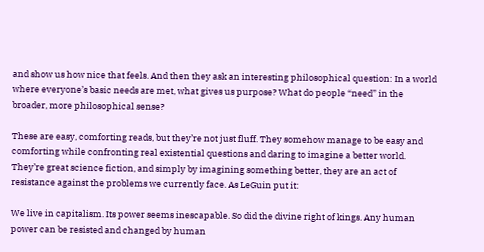and show us how nice that feels. And then they ask an interesting philosophical question: In a world where everyone’s basic needs are met, what gives us purpose? What do people “need” in the broader, more philosophical sense?

These are easy, comforting reads, but they’re not just fluff. They somehow manage to be easy and comforting while confronting real existential questions and daring to imagine a better world. They’re great science fiction, and simply by imagining something better, they are an act of resistance against the problems we currently face. As LeGuin put it:

We live in capitalism. Its power seems inescapable. So did the divine right of kings. Any human power can be resisted and changed by human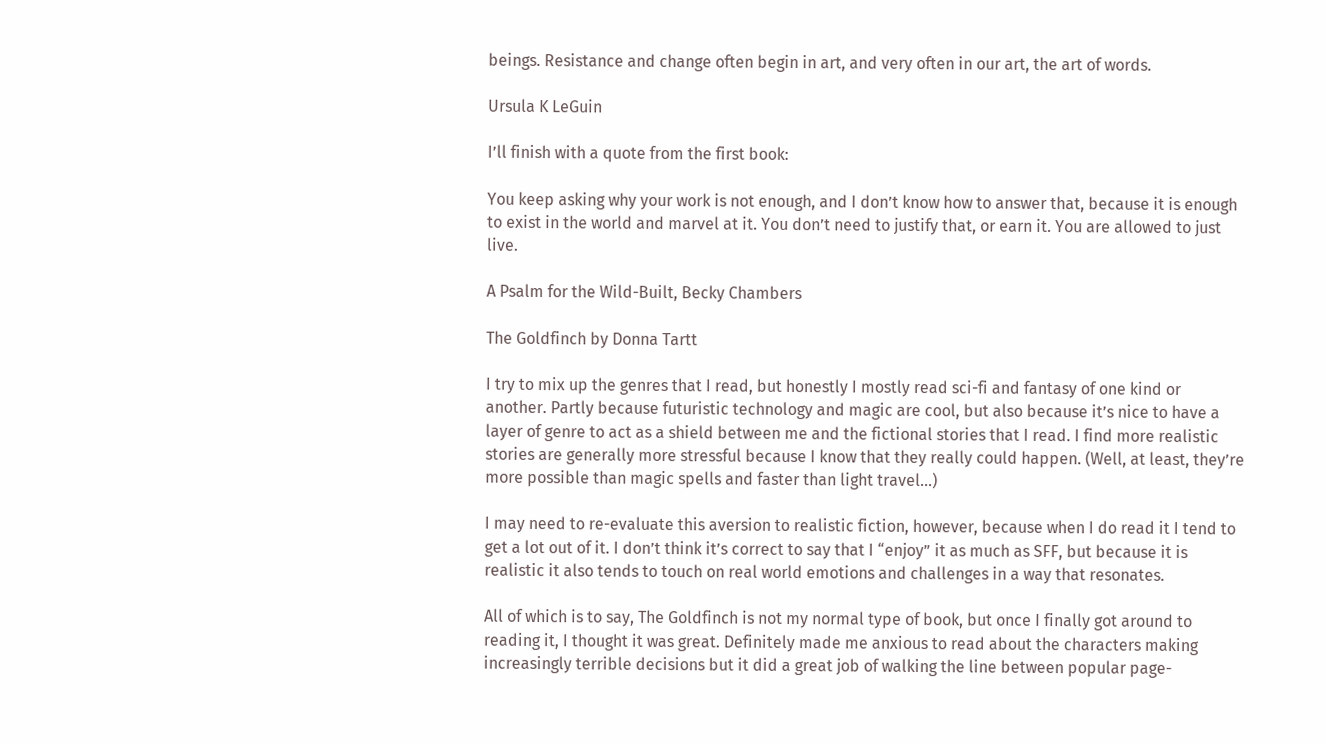beings. Resistance and change often begin in art, and very often in our art, the art of words.

Ursula K LeGuin

I’ll finish with a quote from the first book:

You keep asking why your work is not enough, and I don’t know how to answer that, because it is enough to exist in the world and marvel at it. You don’t need to justify that, or earn it. You are allowed to just live.

A Psalm for the Wild-Built, Becky Chambers

The Goldfinch by Donna Tartt

I try to mix up the genres that I read, but honestly I mostly read sci-fi and fantasy of one kind or another. Partly because futuristic technology and magic are cool, but also because it’s nice to have a layer of genre to act as a shield between me and the fictional stories that I read. I find more realistic stories are generally more stressful because I know that they really could happen. (Well, at least, they’re more possible than magic spells and faster than light travel…)

I may need to re-evaluate this aversion to realistic fiction, however, because when I do read it I tend to get a lot out of it. I don’t think it’s correct to say that I “enjoy” it as much as SFF, but because it is realistic it also tends to touch on real world emotions and challenges in a way that resonates.

All of which is to say, The Goldfinch is not my normal type of book, but once I finally got around to reading it, I thought it was great. Definitely made me anxious to read about the characters making increasingly terrible decisions but it did a great job of walking the line between popular page-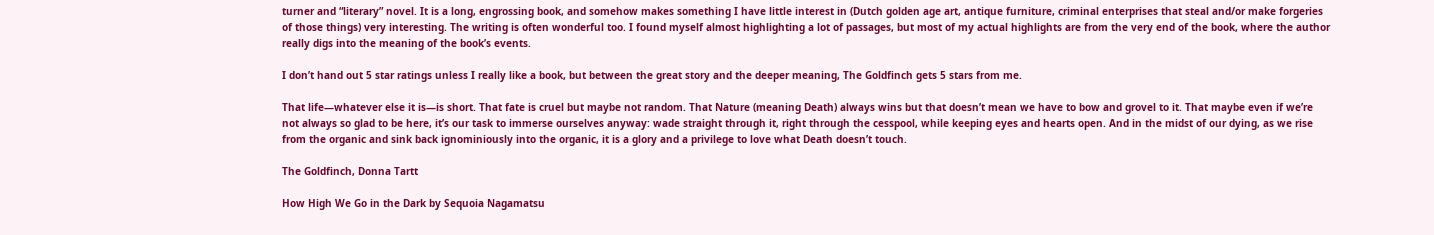turner and “literary” novel. It is a long, engrossing book, and somehow makes something I have little interest in (Dutch golden age art, antique furniture, criminal enterprises that steal and/or make forgeries of those things) very interesting. The writing is often wonderful too. I found myself almost highlighting a lot of passages, but most of my actual highlights are from the very end of the book, where the author really digs into the meaning of the book’s events.

I don’t hand out 5 star ratings unless I really like a book, but between the great story and the deeper meaning, The Goldfinch gets 5 stars from me.

That life—whatever else it is—is short. That fate is cruel but maybe not random. That Nature (meaning Death) always wins but that doesn’t mean we have to bow and grovel to it. That maybe even if we’re not always so glad to be here, it’s our task to immerse ourselves anyway: wade straight through it, right through the cesspool, while keeping eyes and hearts open. And in the midst of our dying, as we rise from the organic and sink back ignominiously into the organic, it is a glory and a privilege to love what Death doesn’t touch.

The Goldfinch, Donna Tartt

How High We Go in the Dark by Sequoia Nagamatsu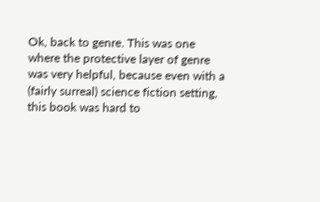Ok, back to genre. This was one where the protective layer of genre was very helpful, because even with a (fairly surreal) science fiction setting, this book was hard to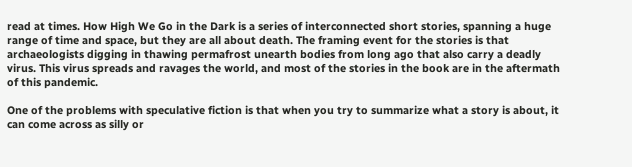read at times. How High We Go in the Dark is a series of interconnected short stories, spanning a huge range of time and space, but they are all about death. The framing event for the stories is that archaeologists digging in thawing permafrost unearth bodies from long ago that also carry a deadly virus. This virus spreads and ravages the world, and most of the stories in the book are in the aftermath of this pandemic.

One of the problems with speculative fiction is that when you try to summarize what a story is about, it can come across as silly or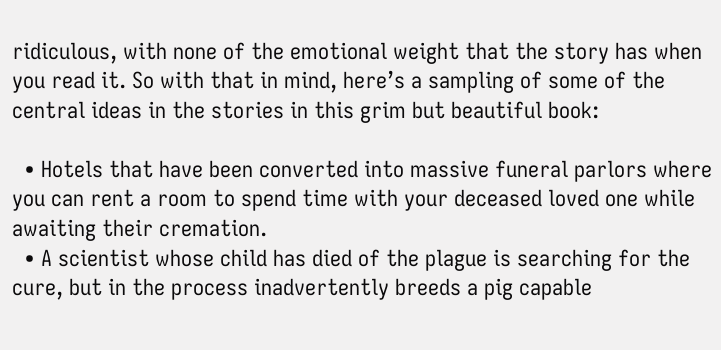ridiculous, with none of the emotional weight that the story has when you read it. So with that in mind, here’s a sampling of some of the central ideas in the stories in this grim but beautiful book:

  • Hotels that have been converted into massive funeral parlors where you can rent a room to spend time with your deceased loved one while awaiting their cremation.
  • A scientist whose child has died of the plague is searching for the cure, but in the process inadvertently breeds a pig capable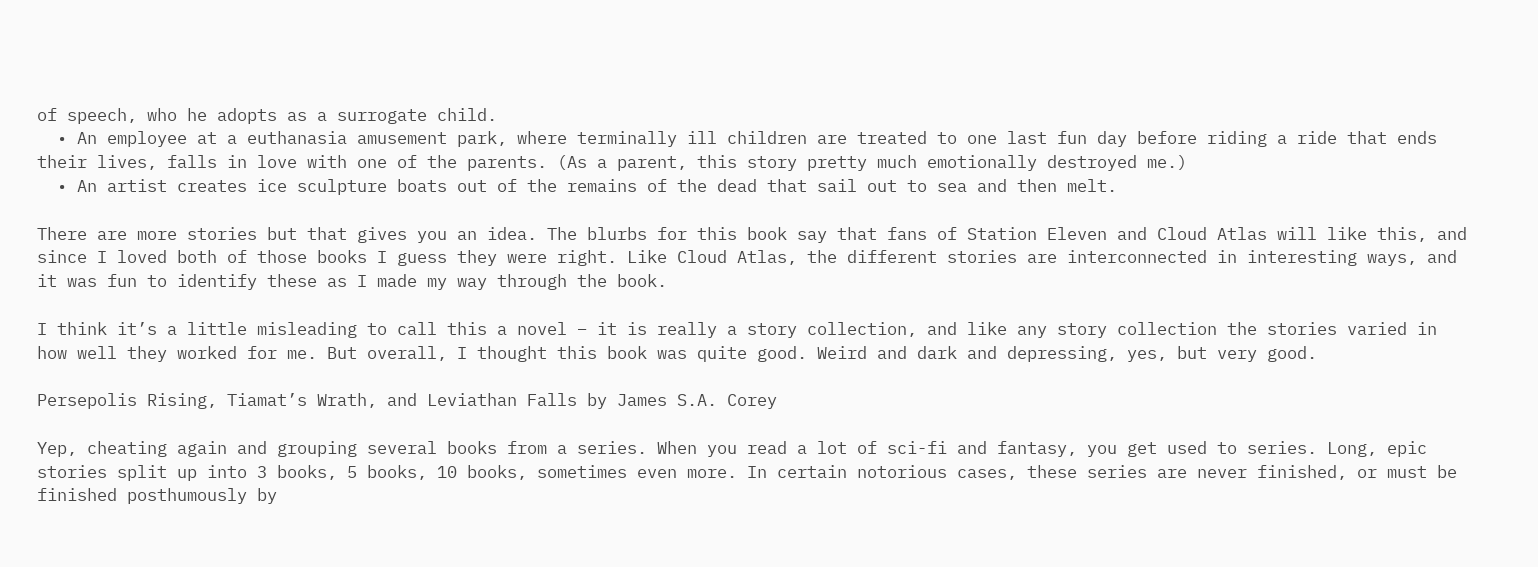of speech, who he adopts as a surrogate child.
  • An employee at a euthanasia amusement park, where terminally ill children are treated to one last fun day before riding a ride that ends their lives, falls in love with one of the parents. (As a parent, this story pretty much emotionally destroyed me.)
  • An artist creates ice sculpture boats out of the remains of the dead that sail out to sea and then melt.

There are more stories but that gives you an idea. The blurbs for this book say that fans of Station Eleven and Cloud Atlas will like this, and since I loved both of those books I guess they were right. Like Cloud Atlas, the different stories are interconnected in interesting ways, and it was fun to identify these as I made my way through the book.

I think it’s a little misleading to call this a novel – it is really a story collection, and like any story collection the stories varied in how well they worked for me. But overall, I thought this book was quite good. Weird and dark and depressing, yes, but very good.

Persepolis Rising, Tiamat’s Wrath, and Leviathan Falls by James S.A. Corey

Yep, cheating again and grouping several books from a series. When you read a lot of sci-fi and fantasy, you get used to series. Long, epic stories split up into 3 books, 5 books, 10 books, sometimes even more. In certain notorious cases, these series are never finished, or must be finished posthumously by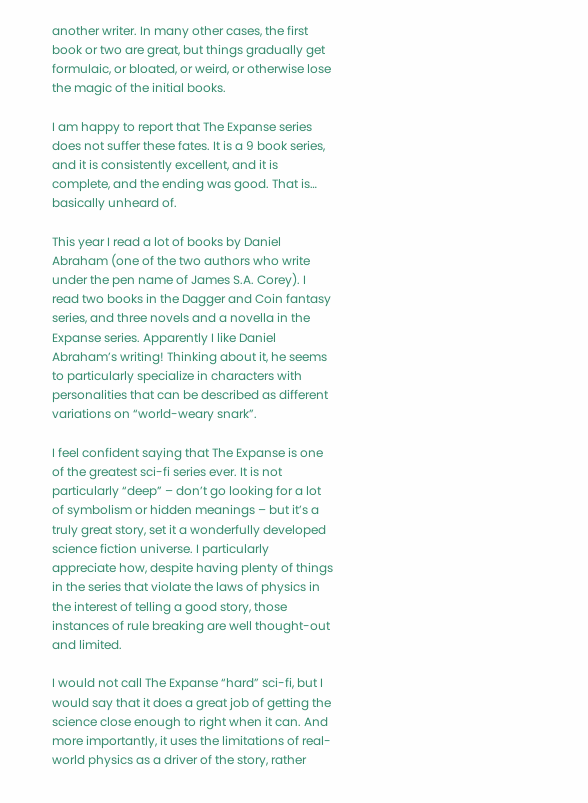another writer. In many other cases, the first book or two are great, but things gradually get formulaic, or bloated, or weird, or otherwise lose the magic of the initial books.

I am happy to report that The Expanse series does not suffer these fates. It is a 9 book series, and it is consistently excellent, and it is complete, and the ending was good. That is… basically unheard of.

This year I read a lot of books by Daniel Abraham (one of the two authors who write under the pen name of James S.A. Corey). I read two books in the Dagger and Coin fantasy series, and three novels and a novella in the Expanse series. Apparently I like Daniel Abraham’s writing! Thinking about it, he seems to particularly specialize in characters with personalities that can be described as different variations on “world-weary snark”.

I feel confident saying that The Expanse is one of the greatest sci-fi series ever. It is not particularly “deep” – don’t go looking for a lot of symbolism or hidden meanings – but it’s a truly great story, set it a wonderfully developed science fiction universe. I particularly appreciate how, despite having plenty of things in the series that violate the laws of physics in the interest of telling a good story, those instances of rule breaking are well thought-out and limited.

I would not call The Expanse “hard” sci-fi, but I would say that it does a great job of getting the science close enough to right when it can. And more importantly, it uses the limitations of real-world physics as a driver of the story, rather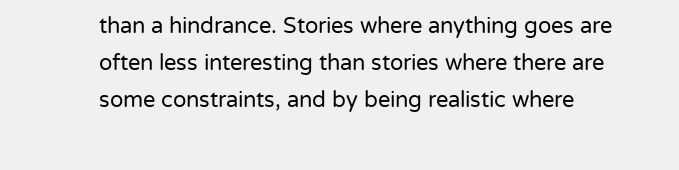than a hindrance. Stories where anything goes are often less interesting than stories where there are some constraints, and by being realistic where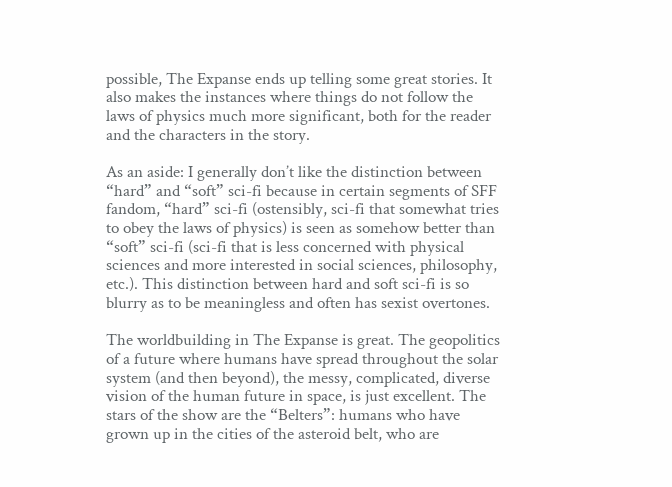possible, The Expanse ends up telling some great stories. It also makes the instances where things do not follow the laws of physics much more significant, both for the reader and the characters in the story.

As an aside: I generally don’t like the distinction between “hard” and “soft” sci-fi because in certain segments of SFF fandom, “hard” sci-fi (ostensibly, sci-fi that somewhat tries to obey the laws of physics) is seen as somehow better than “soft” sci-fi (sci-fi that is less concerned with physical sciences and more interested in social sciences, philosophy, etc.). This distinction between hard and soft sci-fi is so blurry as to be meaningless and often has sexist overtones.

The worldbuilding in The Expanse is great. The geopolitics of a future where humans have spread throughout the solar system (and then beyond), the messy, complicated, diverse vision of the human future in space, is just excellent. The stars of the show are the “Belters”: humans who have grown up in the cities of the asteroid belt, who are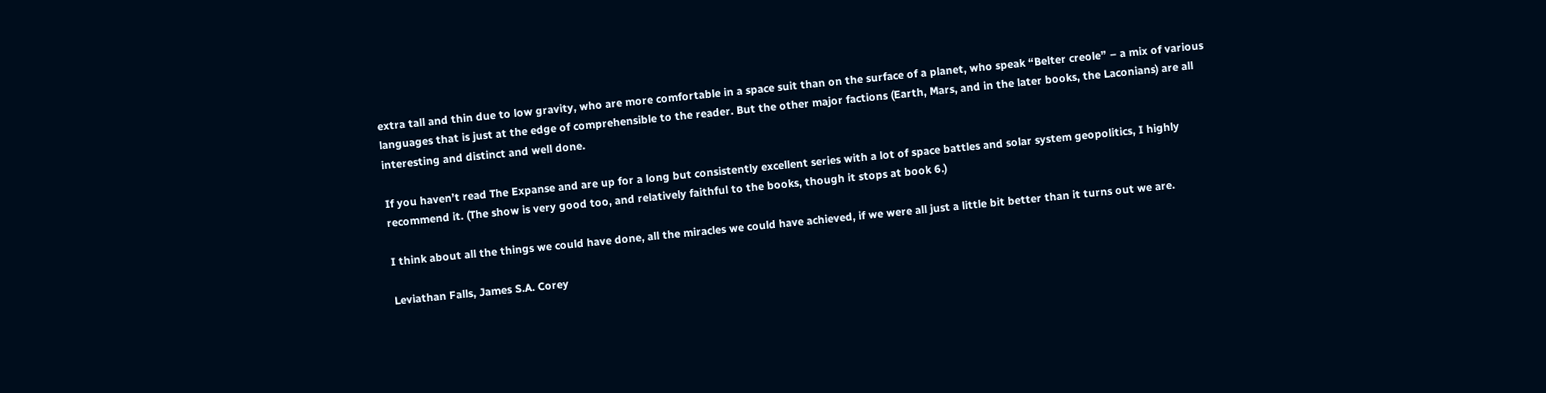extra tall and thin due to low gravity, who are more comfortable in a space suit than on the surface of a planet, who speak “Belter creole” – a mix of various languages that is just at the edge of comprehensible to the reader. But the other major factions (Earth, Mars, and in the later books, the Laconians) are all interesting and distinct and well done.

If you haven’t read The Expanse and are up for a long but consistently excellent series with a lot of space battles and solar system geopolitics, I highly recommend it. (The show is very good too, and relatively faithful to the books, though it stops at book 6.)

I think about all the things we could have done, all the miracles we could have achieved, if we were all just a little bit better than it turns out we are.

Leviathan Falls, James S.A. Corey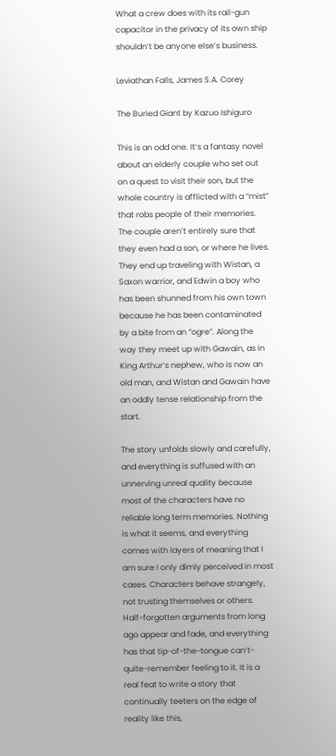What a crew does with its rail-gun capacitor in the privacy of its own ship shouldn’t be anyone else’s business.

Leviathan Falls, James S.A. Corey

The Buried Giant by Kazuo Ishiguro

This is an odd one. It’s a fantasy novel about an elderly couple who set out on a quest to visit their son, but the whole country is afflicted with a “mist” that robs people of their memories. The couple aren’t entirely sure that they even had a son, or where he lives. They end up traveling with Wistan, a Saxon warrior, and Edwin a boy who has been shunned from his own town because he has been contaminated by a bite from an “ogre”. Along the way they meet up with Gawain, as in King Arthur’s nephew, who is now an old man, and Wistan and Gawain have an oddly tense relationship from the start.

The story unfolds slowly and carefully, and everything is suffused with an unnerving unreal quality because most of the characters have no reliable long term memories. Nothing is what it seems, and everything comes with layers of meaning that I am sure I only dimly perceived in most cases. Characters behave strangely, not trusting themselves or others. Half-forgotten arguments from long ago appear and fade, and everything has that tip-of-the-tongue can’t-quite-remember feeling to it. It is a real feat to write a story that continually teeters on the edge of reality like this,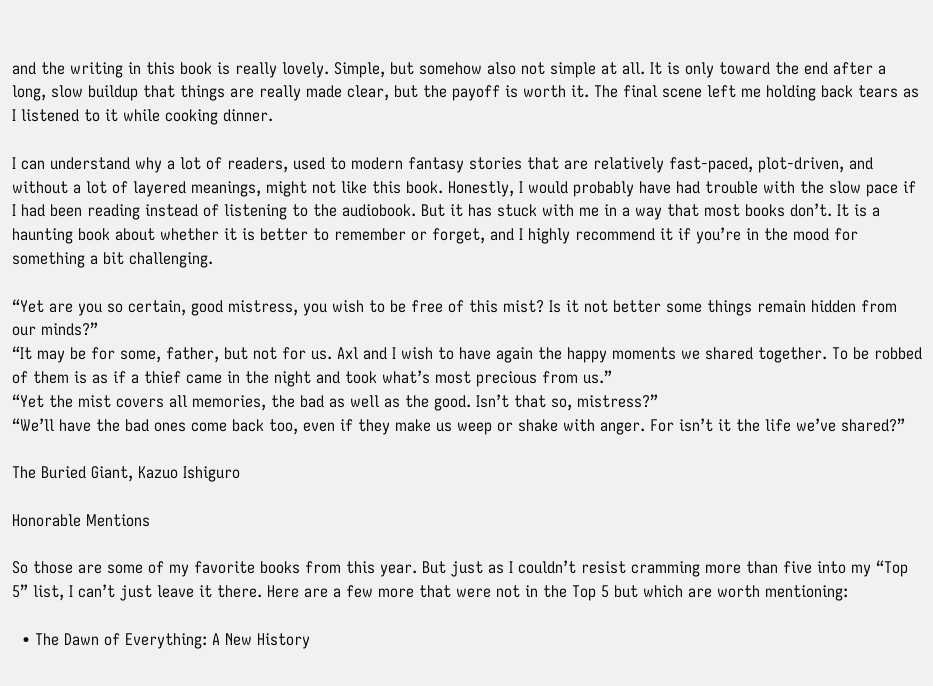and the writing in this book is really lovely. Simple, but somehow also not simple at all. It is only toward the end after a long, slow buildup that things are really made clear, but the payoff is worth it. The final scene left me holding back tears as I listened to it while cooking dinner.

I can understand why a lot of readers, used to modern fantasy stories that are relatively fast-paced, plot-driven, and without a lot of layered meanings, might not like this book. Honestly, I would probably have had trouble with the slow pace if I had been reading instead of listening to the audiobook. But it has stuck with me in a way that most books don’t. It is a haunting book about whether it is better to remember or forget, and I highly recommend it if you’re in the mood for something a bit challenging.

“Yet are you so certain, good mistress, you wish to be free of this mist? Is it not better some things remain hidden from our minds?”
“It may be for some, father, but not for us. Axl and I wish to have again the happy moments we shared together. To be robbed of them is as if a thief came in the night and took what’s most precious from us.”
“Yet the mist covers all memories, the bad as well as the good. Isn’t that so, mistress?”
“We’ll have the bad ones come back too, even if they make us weep or shake with anger. For isn’t it the life we’ve shared?”

The Buried Giant, Kazuo Ishiguro

Honorable Mentions

So those are some of my favorite books from this year. But just as I couldn’t resist cramming more than five into my “Top 5” list, I can’t just leave it there. Here are a few more that were not in the Top 5 but which are worth mentioning:

  • The Dawn of Everything: A New History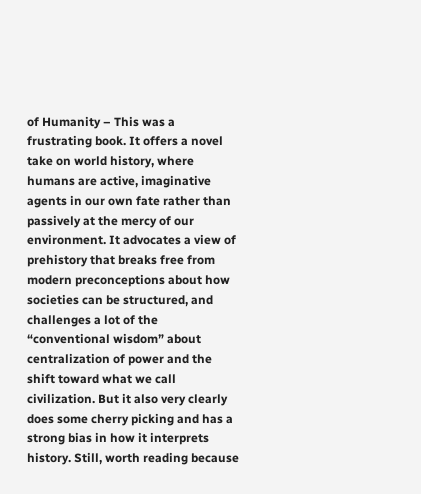of Humanity – This was a frustrating book. It offers a novel take on world history, where humans are active, imaginative agents in our own fate rather than passively at the mercy of our environment. It advocates a view of prehistory that breaks free from modern preconceptions about how societies can be structured, and challenges a lot of the “conventional wisdom” about centralization of power and the shift toward what we call civilization. But it also very clearly does some cherry picking and has a strong bias in how it interprets history. Still, worth reading because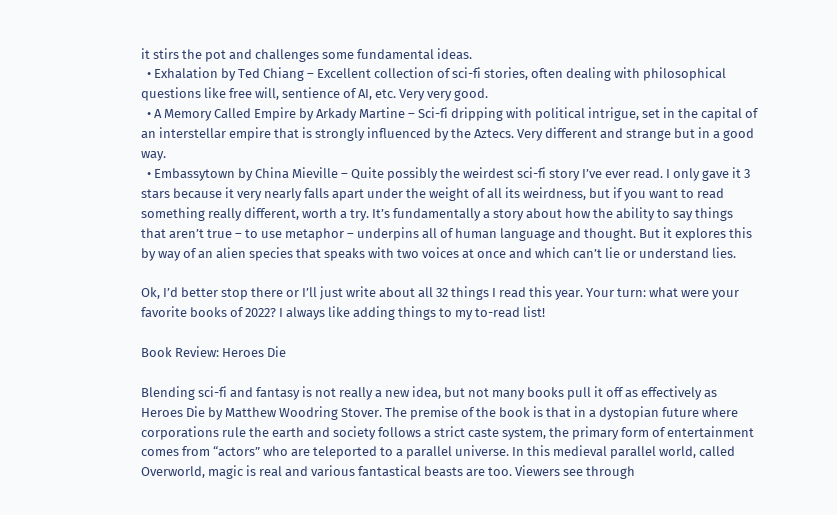it stirs the pot and challenges some fundamental ideas.
  • Exhalation by Ted Chiang – Excellent collection of sci-fi stories, often dealing with philosophical questions like free will, sentience of AI, etc. Very very good.
  • A Memory Called Empire by Arkady Martine – Sci-fi dripping with political intrigue, set in the capital of an interstellar empire that is strongly influenced by the Aztecs. Very different and strange but in a good way.
  • Embassytown by China Mieville – Quite possibly the weirdest sci-fi story I’ve ever read. I only gave it 3 stars because it very nearly falls apart under the weight of all its weirdness, but if you want to read something really different, worth a try. It’s fundamentally a story about how the ability to say things that aren’t true – to use metaphor – underpins all of human language and thought. But it explores this by way of an alien species that speaks with two voices at once and which can’t lie or understand lies.

Ok, I’d better stop there or I’ll just write about all 32 things I read this year. Your turn: what were your favorite books of 2022? I always like adding things to my to-read list!

Book Review: Heroes Die

Blending sci-fi and fantasy is not really a new idea, but not many books pull it off as effectively as Heroes Die by Matthew Woodring Stover. The premise of the book is that in a dystopian future where corporations rule the earth and society follows a strict caste system, the primary form of entertainment comes from “actors” who are teleported to a parallel universe. In this medieval parallel world, called Overworld, magic is real and various fantastical beasts are too. Viewers see through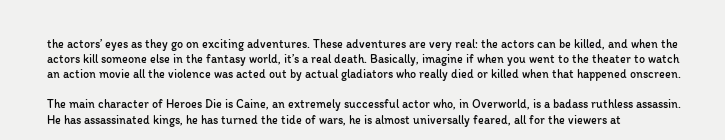the actors’ eyes as they go on exciting adventures. These adventures are very real: the actors can be killed, and when the actors kill someone else in the fantasy world, it’s a real death. Basically, imagine if when you went to the theater to watch an action movie all the violence was acted out by actual gladiators who really died or killed when that happened onscreen.

The main character of Heroes Die is Caine, an extremely successful actor who, in Overworld, is a badass ruthless assassin. He has assassinated kings, he has turned the tide of wars, he is almost universally feared, all for the viewers at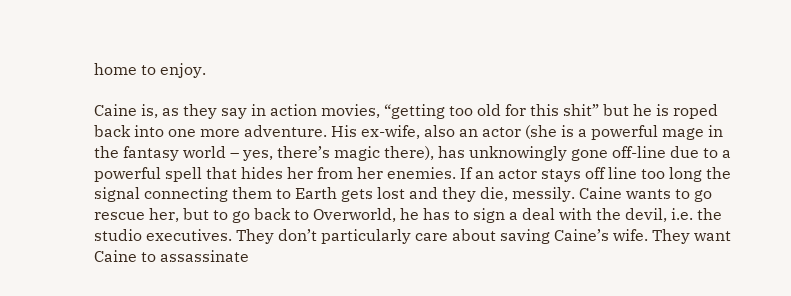home to enjoy.

Caine is, as they say in action movies, “getting too old for this shit” but he is roped back into one more adventure. His ex-wife, also an actor (she is a powerful mage in the fantasy world – yes, there’s magic there), has unknowingly gone off-line due to a powerful spell that hides her from her enemies. If an actor stays off line too long the signal connecting them to Earth gets lost and they die, messily. Caine wants to go rescue her, but to go back to Overworld, he has to sign a deal with the devil, i.e. the studio executives. They don’t particularly care about saving Caine’s wife. They want Caine to assassinate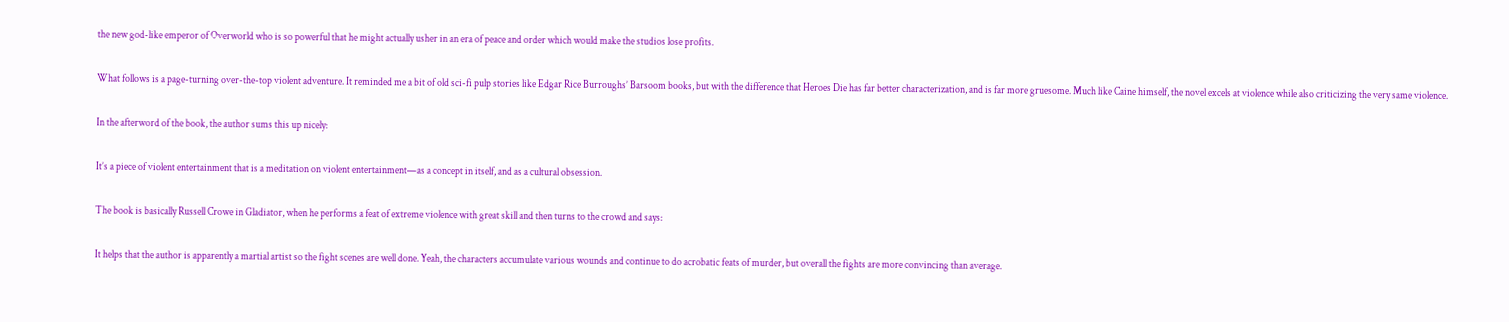the new god-like emperor of Overworld who is so powerful that he might actually usher in an era of peace and order which would make the studios lose profits.

What follows is a page-turning over-the-top violent adventure. It reminded me a bit of old sci-fi pulp stories like Edgar Rice Burroughs’ Barsoom books, but with the difference that Heroes Die has far better characterization, and is far more gruesome. Much like Caine himself, the novel excels at violence while also criticizing the very same violence.

In the afterword of the book, the author sums this up nicely:

It’s a piece of violent entertainment that is a meditation on violent entertainment—as a concept in itself, and as a cultural obsession.

The book is basically Russell Crowe in Gladiator, when he performs a feat of extreme violence with great skill and then turns to the crowd and says:

It helps that the author is apparently a martial artist so the fight scenes are well done. Yeah, the characters accumulate various wounds and continue to do acrobatic feats of murder, but overall the fights are more convincing than average.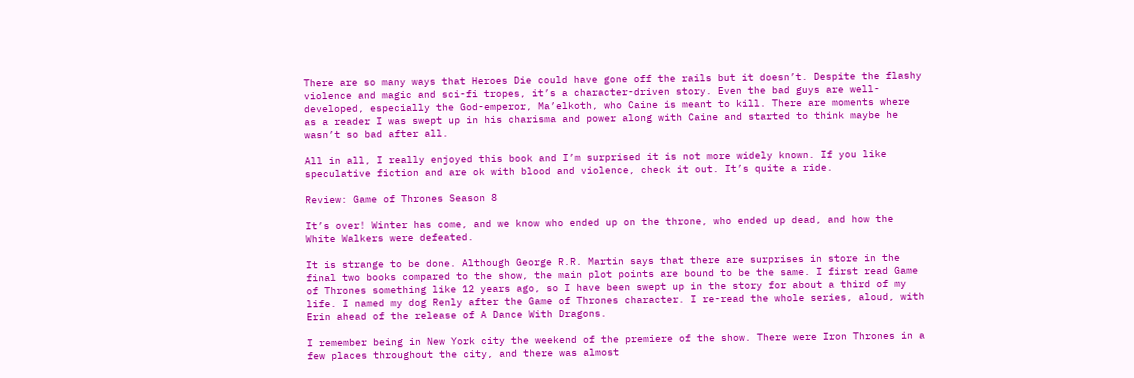There are so many ways that Heroes Die could have gone off the rails but it doesn’t. Despite the flashy violence and magic and sci-fi tropes, it’s a character-driven story. Even the bad guys are well-developed, especially the God-emperor, Ma’elkoth, who Caine is meant to kill. There are moments where as a reader I was swept up in his charisma and power along with Caine and started to think maybe he wasn’t so bad after all.

All in all, I really enjoyed this book and I’m surprised it is not more widely known. If you like speculative fiction and are ok with blood and violence, check it out. It’s quite a ride.

Review: Game of Thrones Season 8

It’s over! Winter has come, and we know who ended up on the throne, who ended up dead, and how the White Walkers were defeated.

It is strange to be done. Although George R.R. Martin says that there are surprises in store in the final two books compared to the show, the main plot points are bound to be the same. I first read Game of Thrones something like 12 years ago, so I have been swept up in the story for about a third of my life. I named my dog Renly after the Game of Thrones character. I re-read the whole series, aloud, with Erin ahead of the release of A Dance With Dragons.

I remember being in New York city the weekend of the premiere of the show. There were Iron Thrones in a few places throughout the city, and there was almost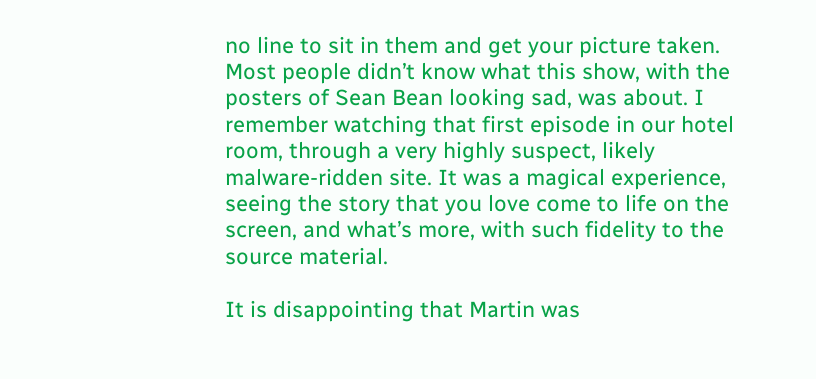no line to sit in them and get your picture taken. Most people didn’t know what this show, with the posters of Sean Bean looking sad, was about. I remember watching that first episode in our hotel room, through a very highly suspect, likely malware-ridden site. It was a magical experience, seeing the story that you love come to life on the screen, and what’s more, with such fidelity to the source material.

It is disappointing that Martin was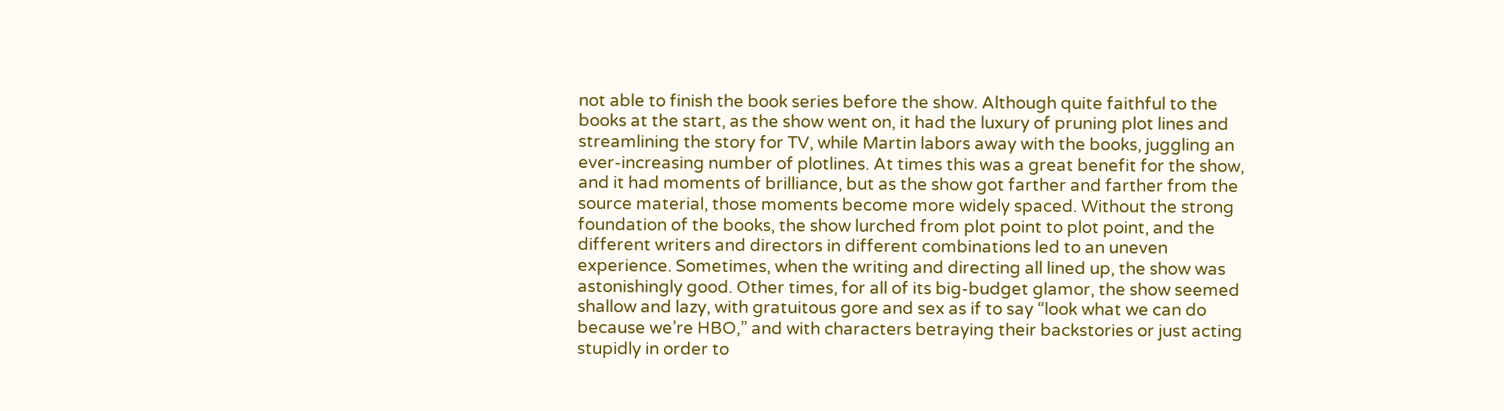not able to finish the book series before the show. Although quite faithful to the books at the start, as the show went on, it had the luxury of pruning plot lines and streamlining the story for TV, while Martin labors away with the books, juggling an ever-increasing number of plotlines. At times this was a great benefit for the show, and it had moments of brilliance, but as the show got farther and farther from the source material, those moments become more widely spaced. Without the strong foundation of the books, the show lurched from plot point to plot point, and the different writers and directors in different combinations led to an uneven experience. Sometimes, when the writing and directing all lined up, the show was astonishingly good. Other times, for all of its big-budget glamor, the show seemed shallow and lazy, with gratuitous gore and sex as if to say “look what we can do because we’re HBO,” and with characters betraying their backstories or just acting stupidly in order to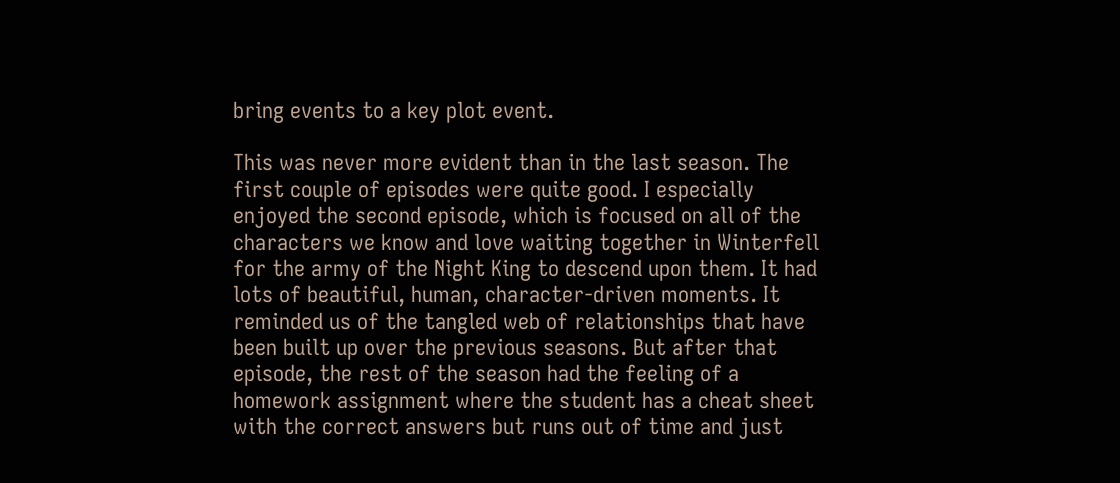bring events to a key plot event.

This was never more evident than in the last season. The first couple of episodes were quite good. I especially enjoyed the second episode, which is focused on all of the characters we know and love waiting together in Winterfell for the army of the Night King to descend upon them. It had lots of beautiful, human, character-driven moments. It reminded us of the tangled web of relationships that have been built up over the previous seasons. But after that episode, the rest of the season had the feeling of a homework assignment where the student has a cheat sheet with the correct answers but runs out of time and just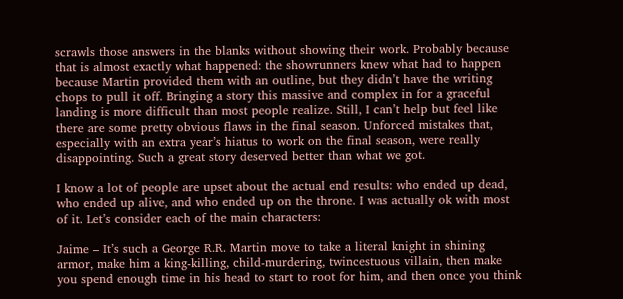scrawls those answers in the blanks without showing their work. Probably because that is almost exactly what happened: the showrunners knew what had to happen because Martin provided them with an outline, but they didn’t have the writing chops to pull it off. Bringing a story this massive and complex in for a graceful landing is more difficult than most people realize. Still, I can’t help but feel like there are some pretty obvious flaws in the final season. Unforced mistakes that, especially with an extra year’s hiatus to work on the final season, were really disappointing. Such a great story deserved better than what we got.

I know a lot of people are upset about the actual end results: who ended up dead, who ended up alive, and who ended up on the throne. I was actually ok with most of it. Let’s consider each of the main characters:

Jaime – It’s such a George R.R. Martin move to take a literal knight in shining armor, make him a king-killing, child-murdering, twincestuous villain, then make you spend enough time in his head to start to root for him, and then once you think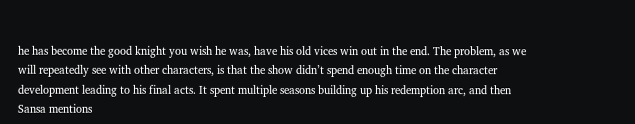he has become the good knight you wish he was, have his old vices win out in the end. The problem, as we will repeatedly see with other characters, is that the show didn’t spend enough time on the character development leading to his final acts. It spent multiple seasons building up his redemption arc, and then Sansa mentions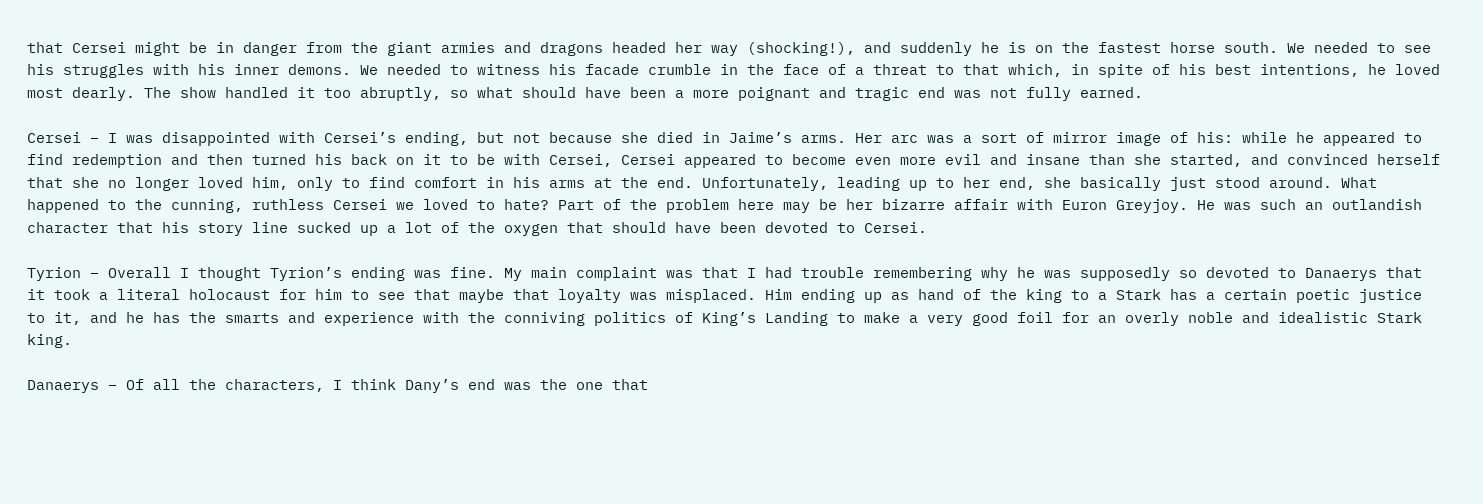that Cersei might be in danger from the giant armies and dragons headed her way (shocking!), and suddenly he is on the fastest horse south. We needed to see his struggles with his inner demons. We needed to witness his facade crumble in the face of a threat to that which, in spite of his best intentions, he loved most dearly. The show handled it too abruptly, so what should have been a more poignant and tragic end was not fully earned.

Cersei – I was disappointed with Cersei’s ending, but not because she died in Jaime’s arms. Her arc was a sort of mirror image of his: while he appeared to find redemption and then turned his back on it to be with Cersei, Cersei appeared to become even more evil and insane than she started, and convinced herself that she no longer loved him, only to find comfort in his arms at the end. Unfortunately, leading up to her end, she basically just stood around. What happened to the cunning, ruthless Cersei we loved to hate? Part of the problem here may be her bizarre affair with Euron Greyjoy. He was such an outlandish character that his story line sucked up a lot of the oxygen that should have been devoted to Cersei.

Tyrion – Overall I thought Tyrion’s ending was fine. My main complaint was that I had trouble remembering why he was supposedly so devoted to Danaerys that it took a literal holocaust for him to see that maybe that loyalty was misplaced. Him ending up as hand of the king to a Stark has a certain poetic justice to it, and he has the smarts and experience with the conniving politics of King’s Landing to make a very good foil for an overly noble and idealistic Stark king.

Danaerys – Of all the characters, I think Dany’s end was the one that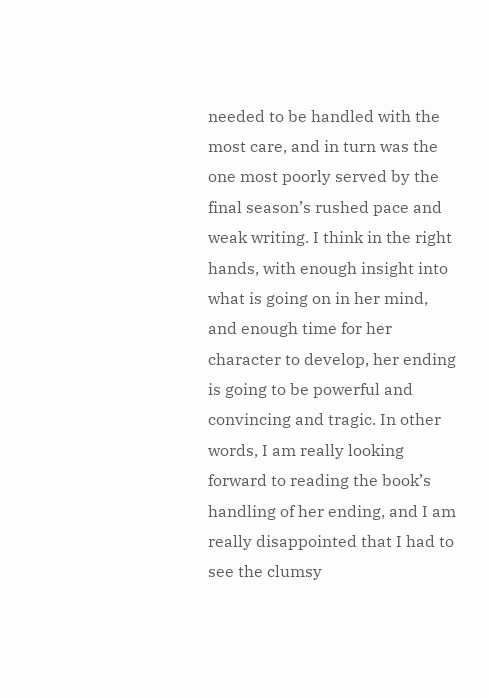needed to be handled with the most care, and in turn was the one most poorly served by the final season’s rushed pace and weak writing. I think in the right hands, with enough insight into what is going on in her mind, and enough time for her character to develop, her ending is going to be powerful and convincing and tragic. In other words, I am really looking forward to reading the book’s handling of her ending, and I am really disappointed that I had to see the clumsy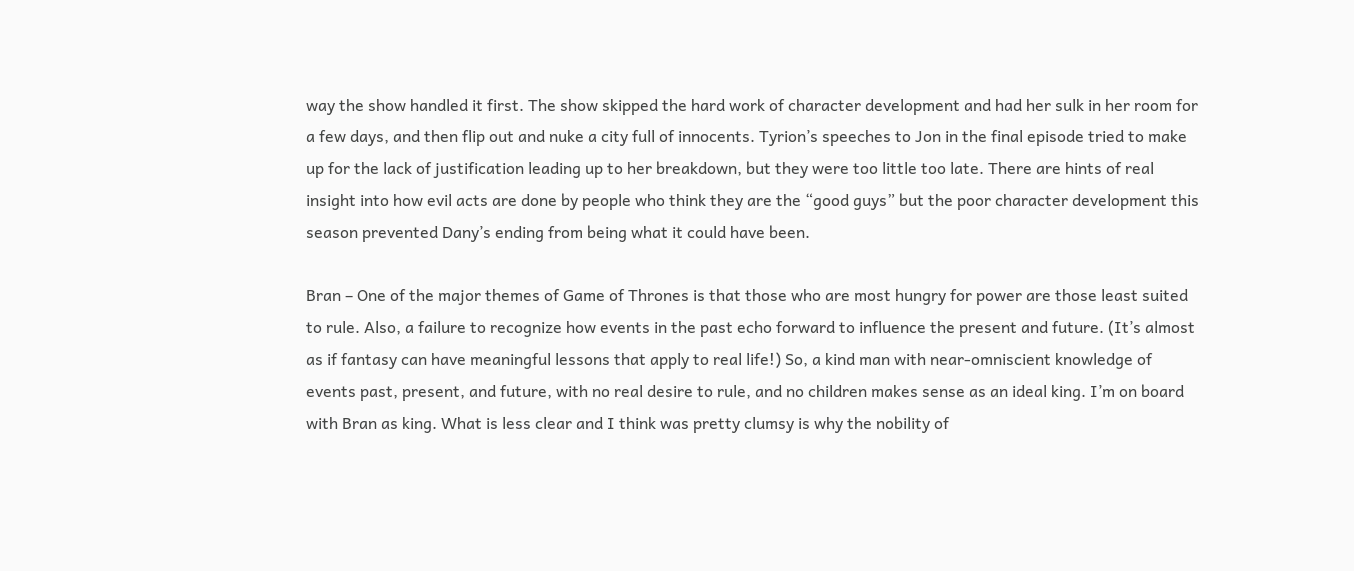way the show handled it first. The show skipped the hard work of character development and had her sulk in her room for a few days, and then flip out and nuke a city full of innocents. Tyrion’s speeches to Jon in the final episode tried to make up for the lack of justification leading up to her breakdown, but they were too little too late. There are hints of real insight into how evil acts are done by people who think they are the “good guys” but the poor character development this season prevented Dany’s ending from being what it could have been.

Bran – One of the major themes of Game of Thrones is that those who are most hungry for power are those least suited to rule. Also, a failure to recognize how events in the past echo forward to influence the present and future. (It’s almost as if fantasy can have meaningful lessons that apply to real life!) So, a kind man with near-omniscient knowledge of events past, present, and future, with no real desire to rule, and no children makes sense as an ideal king. I’m on board with Bran as king. What is less clear and I think was pretty clumsy is why the nobility of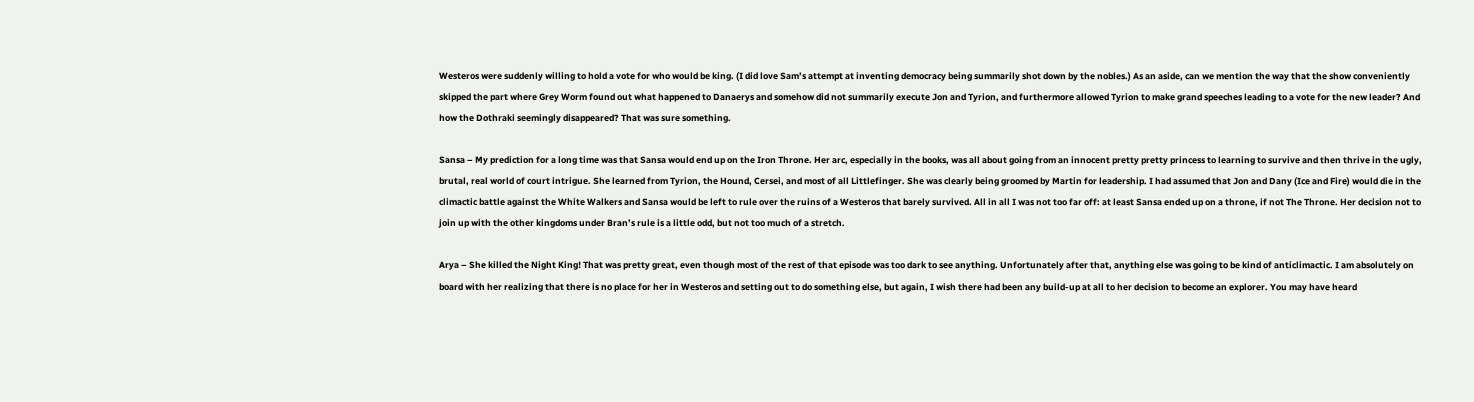Westeros were suddenly willing to hold a vote for who would be king. (I did love Sam’s attempt at inventing democracy being summarily shot down by the nobles.) As an aside, can we mention the way that the show conveniently skipped the part where Grey Worm found out what happened to Danaerys and somehow did not summarily execute Jon and Tyrion, and furthermore allowed Tyrion to make grand speeches leading to a vote for the new leader? And how the Dothraki seemingly disappeared? That was sure something.

Sansa – My prediction for a long time was that Sansa would end up on the Iron Throne. Her arc, especially in the books, was all about going from an innocent pretty pretty princess to learning to survive and then thrive in the ugly, brutal, real world of court intrigue. She learned from Tyrion, the Hound, Cersei, and most of all Littlefinger. She was clearly being groomed by Martin for leadership. I had assumed that Jon and Dany (Ice and Fire) would die in the climactic battle against the White Walkers and Sansa would be left to rule over the ruins of a Westeros that barely survived. All in all I was not too far off: at least Sansa ended up on a throne, if not The Throne. Her decision not to join up with the other kingdoms under Bran’s rule is a little odd, but not too much of a stretch.

Arya – She killed the Night King! That was pretty great, even though most of the rest of that episode was too dark to see anything. Unfortunately after that, anything else was going to be kind of anticlimactic. I am absolutely on board with her realizing that there is no place for her in Westeros and setting out to do something else, but again, I wish there had been any build-up at all to her decision to become an explorer. You may have heard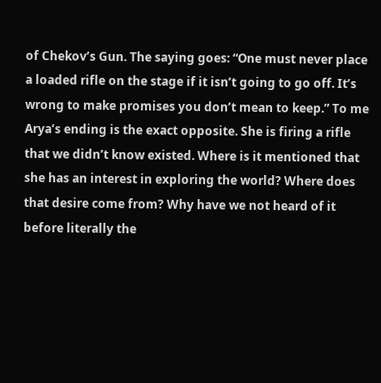of Chekov’s Gun. The saying goes: “One must never place a loaded rifle on the stage if it isn’t going to go off. It’s wrong to make promises you don’t mean to keep.” To me Arya’s ending is the exact opposite. She is firing a rifle that we didn’t know existed. Where is it mentioned that she has an interest in exploring the world? Where does that desire come from? Why have we not heard of it before literally the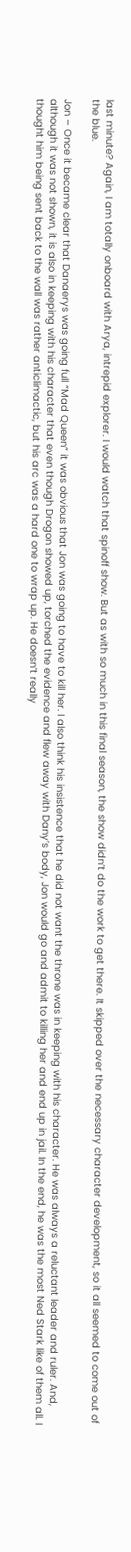last minute? Again, I am totally onboard with Arya, intrepid explorer. I would watch that spinoff show. But as with so much in this final season, the show didn’t do the work to get there. It skipped over the necessary character development, so it all seemed to come out of the blue.

Jon – Once it became clear that Danaerys was going full “Mad Queen” it was obvious that Jon was going to have to kill her. I also think his insistence that he did not want the throne was in keeping with his character. He was always a reluctant leader and ruler. And, although it was not shown, it is also in keeping with his character that even though Drogon showed up, torched the evidence and flew away with Dany’s body, Jon would go and admit to killing her and end up in jail. In the end, he was the most Ned Stark like of them all. I thought him being sent back to the wall was rather anticlimactic, but his arc was a hard one to wrap up. He doesn’t really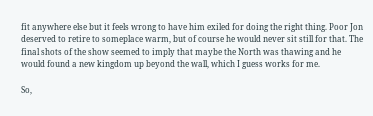fit anywhere else but it feels wrong to have him exiled for doing the right thing. Poor Jon deserved to retire to someplace warm, but of course he would never sit still for that. The final shots of the show seemed to imply that maybe the North was thawing and he would found a new kingdom up beyond the wall, which I guess works for me.

So,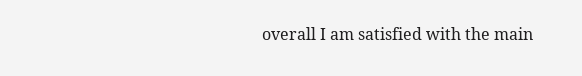overall I am satisfied with the main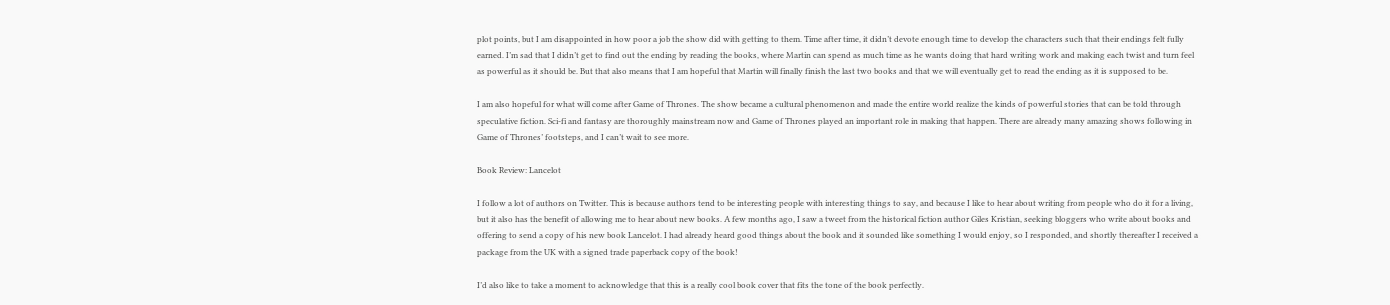plot points, but I am disappointed in how poor a job the show did with getting to them. Time after time, it didn’t devote enough time to develop the characters such that their endings felt fully earned. I’m sad that I didn’t get to find out the ending by reading the books, where Martin can spend as much time as he wants doing that hard writing work and making each twist and turn feel as powerful as it should be. But that also means that I am hopeful that Martin will finally finish the last two books and that we will eventually get to read the ending as it is supposed to be.

I am also hopeful for what will come after Game of Thrones. The show became a cultural phenomenon and made the entire world realize the kinds of powerful stories that can be told through speculative fiction. Sci-fi and fantasy are thoroughly mainstream now and Game of Thrones played an important role in making that happen. There are already many amazing shows following in Game of Thrones’ footsteps, and I can’t wait to see more.

Book Review: Lancelot

I follow a lot of authors on Twitter. This is because authors tend to be interesting people with interesting things to say, and because I like to hear about writing from people who do it for a living, but it also has the benefit of allowing me to hear about new books. A few months ago, I saw a tweet from the historical fiction author Giles Kristian, seeking bloggers who write about books and offering to send a copy of his new book Lancelot. I had already heard good things about the book and it sounded like something I would enjoy, so I responded, and shortly thereafter I received a package from the UK with a signed trade paperback copy of the book!

I’d also like to take a moment to acknowledge that this is a really cool book cover that fits the tone of the book perfectly.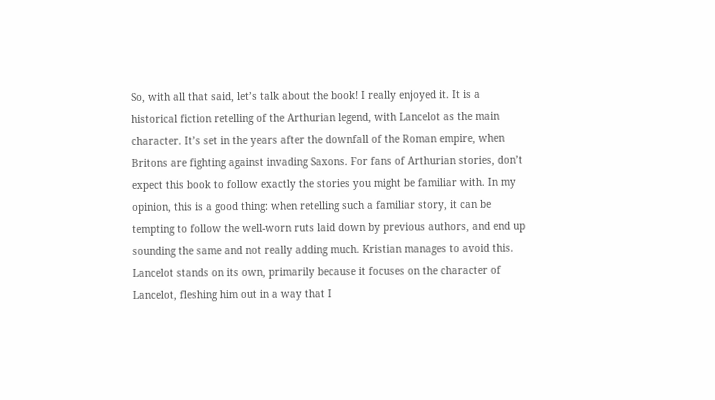So, with all that said, let’s talk about the book! I really enjoyed it. It is a historical fiction retelling of the Arthurian legend, with Lancelot as the main character. It’s set in the years after the downfall of the Roman empire, when Britons are fighting against invading Saxons. For fans of Arthurian stories, don’t expect this book to follow exactly the stories you might be familiar with. In my opinion, this is a good thing: when retelling such a familiar story, it can be tempting to follow the well-worn ruts laid down by previous authors, and end up sounding the same and not really adding much. Kristian manages to avoid this. Lancelot stands on its own, primarily because it focuses on the character of Lancelot, fleshing him out in a way that I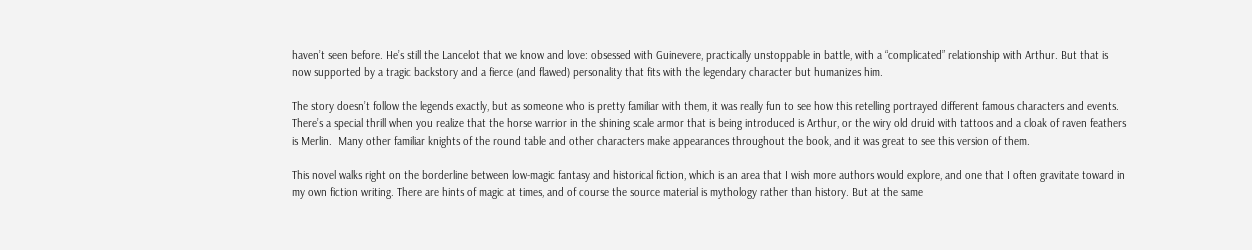haven’t seen before. He’s still the Lancelot that we know and love: obsessed with Guinevere, practically unstoppable in battle, with a “complicated” relationship with Arthur. But that is now supported by a tragic backstory and a fierce (and flawed) personality that fits with the legendary character but humanizes him.

The story doesn’t follow the legends exactly, but as someone who is pretty familiar with them, it was really fun to see how this retelling portrayed different famous characters and events. There’s a special thrill when you realize that the horse warrior in the shining scale armor that is being introduced is Arthur, or the wiry old druid with tattoos and a cloak of raven feathers is Merlin.  Many other familiar knights of the round table and other characters make appearances throughout the book, and it was great to see this version of them.

This novel walks right on the borderline between low-magic fantasy and historical fiction, which is an area that I wish more authors would explore, and one that I often gravitate toward in my own fiction writing. There are hints of magic at times, and of course the source material is mythology rather than history. But at the same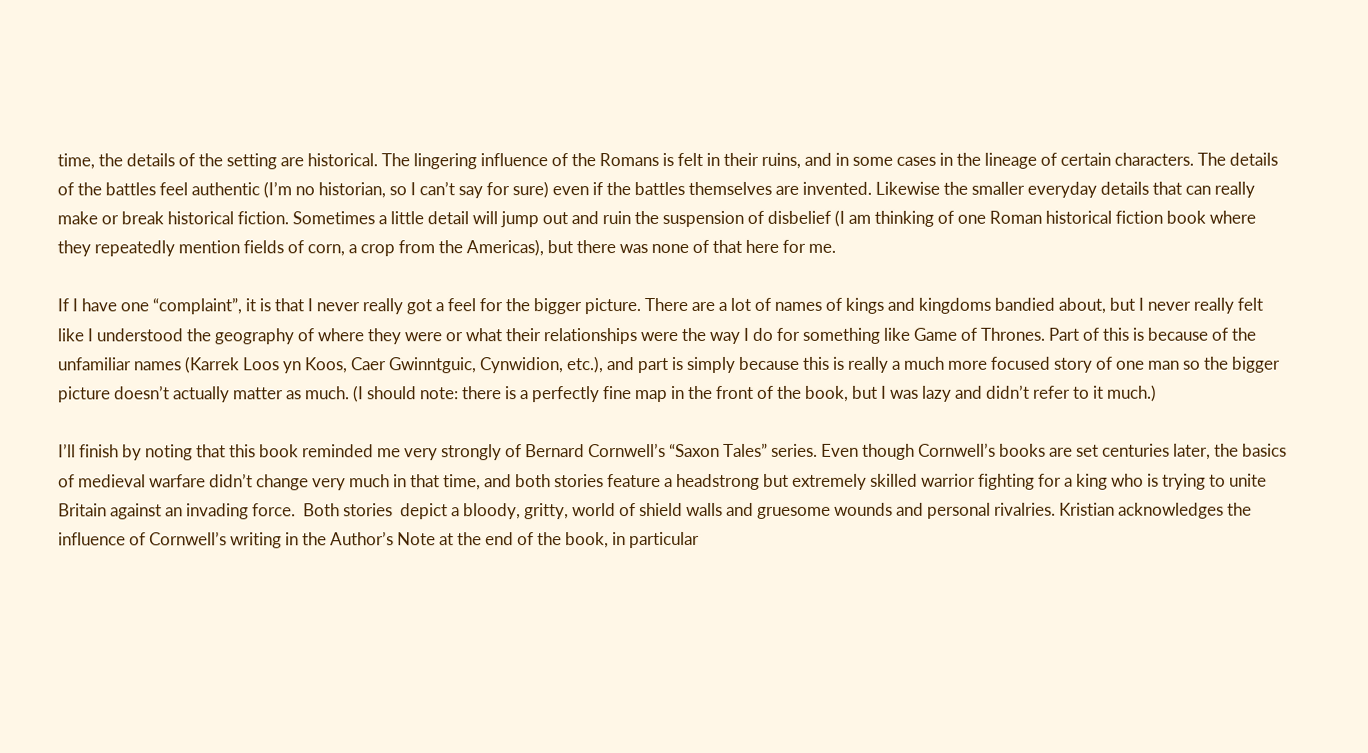time, the details of the setting are historical. The lingering influence of the Romans is felt in their ruins, and in some cases in the lineage of certain characters. The details of the battles feel authentic (I’m no historian, so I can’t say for sure) even if the battles themselves are invented. Likewise the smaller everyday details that can really make or break historical fiction. Sometimes a little detail will jump out and ruin the suspension of disbelief (I am thinking of one Roman historical fiction book where they repeatedly mention fields of corn, a crop from the Americas), but there was none of that here for me.

If I have one “complaint”, it is that I never really got a feel for the bigger picture. There are a lot of names of kings and kingdoms bandied about, but I never really felt like I understood the geography of where they were or what their relationships were the way I do for something like Game of Thrones. Part of this is because of the unfamiliar names (Karrek Loos yn Koos, Caer Gwinntguic, Cynwidion, etc.), and part is simply because this is really a much more focused story of one man so the bigger picture doesn’t actually matter as much. (I should note: there is a perfectly fine map in the front of the book, but I was lazy and didn’t refer to it much.)

I’ll finish by noting that this book reminded me very strongly of Bernard Cornwell’s “Saxon Tales” series. Even though Cornwell’s books are set centuries later, the basics of medieval warfare didn’t change very much in that time, and both stories feature a headstrong but extremely skilled warrior fighting for a king who is trying to unite Britain against an invading force.  Both stories  depict a bloody, gritty, world of shield walls and gruesome wounds and personal rivalries. Kristian acknowledges the influence of Cornwell’s writing in the Author’s Note at the end of the book, in particular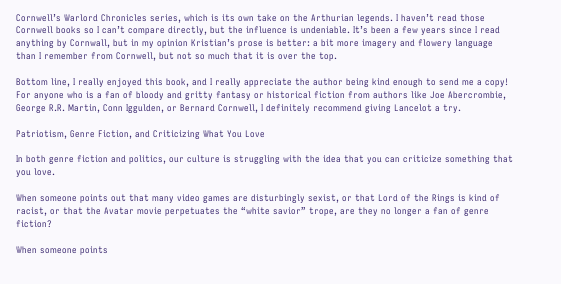Cornwell’s Warlord Chronicles series, which is its own take on the Arthurian legends. I haven’t read those Cornwell books so I can’t compare directly, but the influence is undeniable. It’s been a few years since I read anything by Cornwall, but in my opinion Kristian’s prose is better: a bit more imagery and flowery language than I remember from Cornwell, but not so much that it is over the top.

Bottom line, I really enjoyed this book, and I really appreciate the author being kind enough to send me a copy! For anyone who is a fan of bloody and gritty fantasy or historical fiction from authors like Joe Abercrombie, George R.R. Martin, Conn Iggulden, or Bernard Cornwell, I definitely recommend giving Lancelot a try.

Patriotism, Genre Fiction, and Criticizing What You Love

In both genre fiction and politics, our culture is struggling with the idea that you can criticize something that you love.

When someone points out that many video games are disturbingly sexist, or that Lord of the Rings is kind of racist, or that the Avatar movie perpetuates the “white savior” trope, are they no longer a fan of genre fiction?

When someone points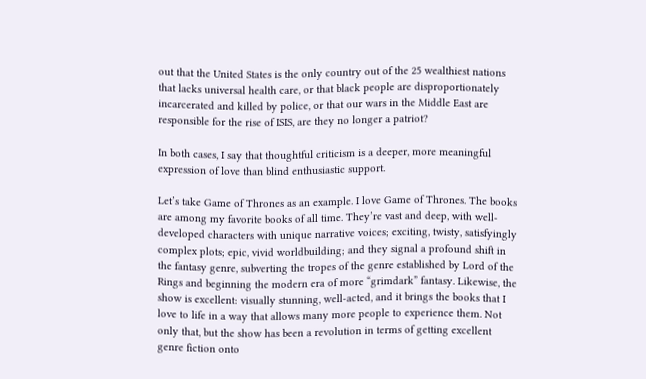out that the United States is the only country out of the 25 wealthiest nations that lacks universal health care, or that black people are disproportionately incarcerated and killed by police, or that our wars in the Middle East are responsible for the rise of ISIS, are they no longer a patriot?

In both cases, I say that thoughtful criticism is a deeper, more meaningful expression of love than blind enthusiastic support.

Let’s take Game of Thrones as an example. I love Game of Thrones. The books are among my favorite books of all time. They’re vast and deep, with well-developed characters with unique narrative voices; exciting, twisty, satisfyingly complex plots; epic, vivid worldbuilding; and they signal a profound shift in the fantasy genre, subverting the tropes of the genre established by Lord of the Rings and beginning the modern era of more “grimdark” fantasy. Likewise, the show is excellent: visually stunning, well-acted, and it brings the books that I love to life in a way that allows many more people to experience them. Not only that, but the show has been a revolution in terms of getting excellent genre fiction onto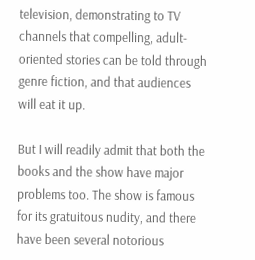television, demonstrating to TV channels that compelling, adult-oriented stories can be told through genre fiction, and that audiences will eat it up.

But I will readily admit that both the books and the show have major problems too. The show is famous for its gratuitous nudity, and there have been several notorious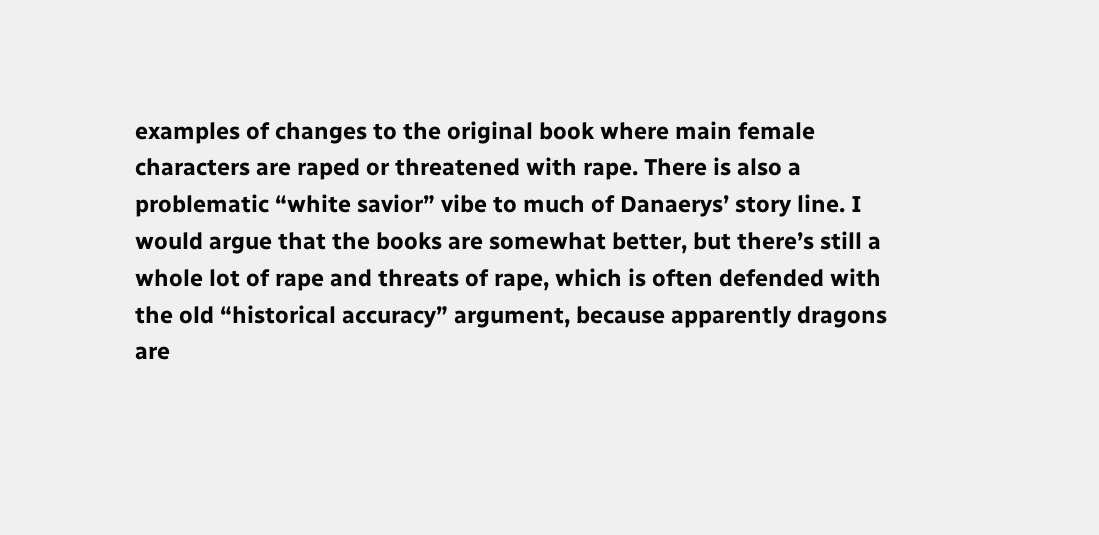examples of changes to the original book where main female characters are raped or threatened with rape. There is also a problematic “white savior” vibe to much of Danaerys’ story line. I would argue that the books are somewhat better, but there’s still a whole lot of rape and threats of rape, which is often defended with the old “historical accuracy” argument, because apparently dragons are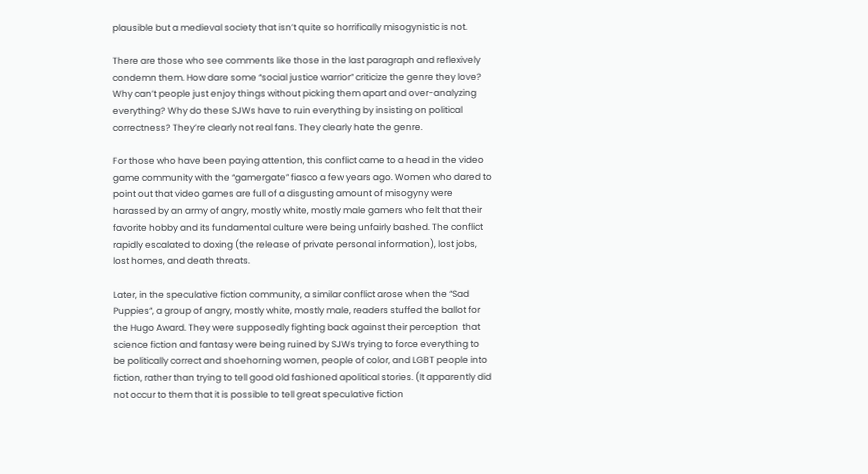plausible but a medieval society that isn’t quite so horrifically misogynistic is not.

There are those who see comments like those in the last paragraph and reflexively condemn them. How dare some “social justice warrior” criticize the genre they love? Why can’t people just enjoy things without picking them apart and over-analyzing everything? Why do these SJWs have to ruin everything by insisting on political correctness? They’re clearly not real fans. They clearly hate the genre.

For those who have been paying attention, this conflict came to a head in the video game community with the “gamergate” fiasco a few years ago. Women who dared to point out that video games are full of a disgusting amount of misogyny were harassed by an army of angry, mostly white, mostly male gamers who felt that their favorite hobby and its fundamental culture were being unfairly bashed. The conflict rapidly escalated to doxing (the release of private personal information), lost jobs, lost homes, and death threats.

Later, in the speculative fiction community, a similar conflict arose when the “Sad Puppies“, a group of angry, mostly white, mostly male, readers stuffed the ballot for the Hugo Award. They were supposedly fighting back against their perception  that science fiction and fantasy were being ruined by SJWs trying to force everything to be politically correct and shoehorning women, people of color, and LGBT people into fiction, rather than trying to tell good old fashioned apolitical stories. (It apparently did not occur to them that it is possible to tell great speculative fiction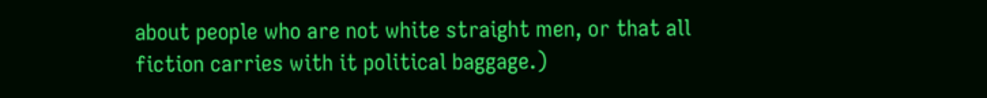about people who are not white straight men, or that all fiction carries with it political baggage.)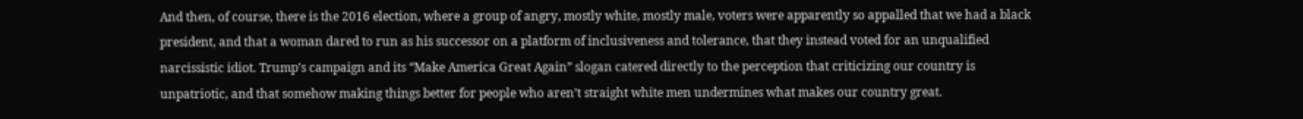And then, of course, there is the 2016 election, where a group of angry, mostly white, mostly male, voters were apparently so appalled that we had a black president, and that a woman dared to run as his successor on a platform of inclusiveness and tolerance, that they instead voted for an unqualified narcissistic idiot. Trump’s campaign and its “Make America Great Again” slogan catered directly to the perception that criticizing our country is unpatriotic, and that somehow making things better for people who aren’t straight white men undermines what makes our country great.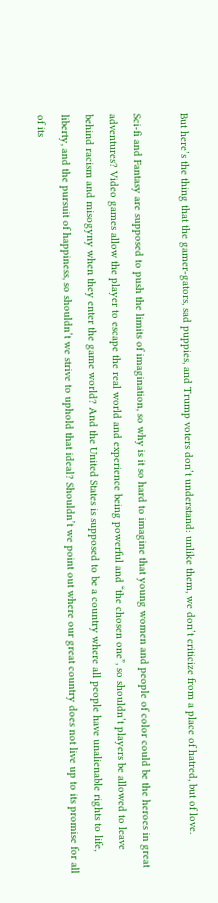But here’s the thing that the gamer-gators, sad puppies, and Trump voters don’t understand: unlike them, we don’t criticize from a place of hatred, but of love.

Sci-fi and Fantasy are supposed to push the limits of imagination, so why is it so hard to imagine that young women and people of color could be the heroes in great adventures? Video games allow the player to escape the real world and experience being powerful and “the chosen one”, so shouldn’t players be allowed to leave behind racism and misogyny when they enter the game world? And the United States is supposed to be a country where all people have unalienable rights to life, liberty, and the pursuit of happiness, so shouldn’t we strive to uphold that ideal? Shouldn’t we point out where our great country does not live up to its promise for all of its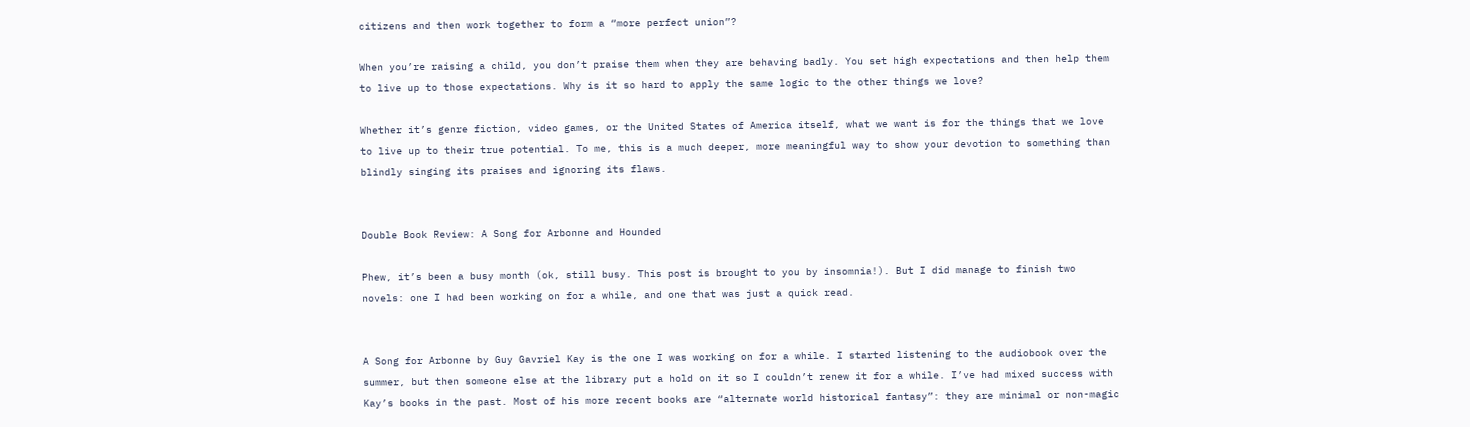citizens and then work together to form a “more perfect union”?

When you’re raising a child, you don’t praise them when they are behaving badly. You set high expectations and then help them to live up to those expectations. Why is it so hard to apply the same logic to the other things we love?

Whether it’s genre fiction, video games, or the United States of America itself, what we want is for the things that we love to live up to their true potential. To me, this is a much deeper, more meaningful way to show your devotion to something than blindly singing its praises and ignoring its flaws.


Double Book Review: A Song for Arbonne and Hounded

Phew, it’s been a busy month (ok, still busy. This post is brought to you by insomnia!). But I did manage to finish two novels: one I had been working on for a while, and one that was just a quick read.


A Song for Arbonne by Guy Gavriel Kay is the one I was working on for a while. I started listening to the audiobook over the summer, but then someone else at the library put a hold on it so I couldn’t renew it for a while. I’ve had mixed success with Kay’s books in the past. Most of his more recent books are “alternate world historical fantasy”: they are minimal or non-magic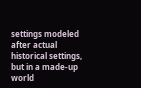settings modeled after actual historical settings, but in a made-up world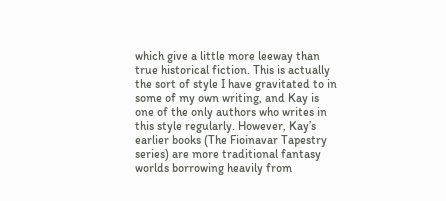which give a little more leeway than true historical fiction. This is actually the sort of style I have gravitated to in some of my own writing, and Kay is one of the only authors who writes in this style regularly. However, Kay’s earlier books (The Fioinavar Tapestry series) are more traditional fantasy worlds borrowing heavily from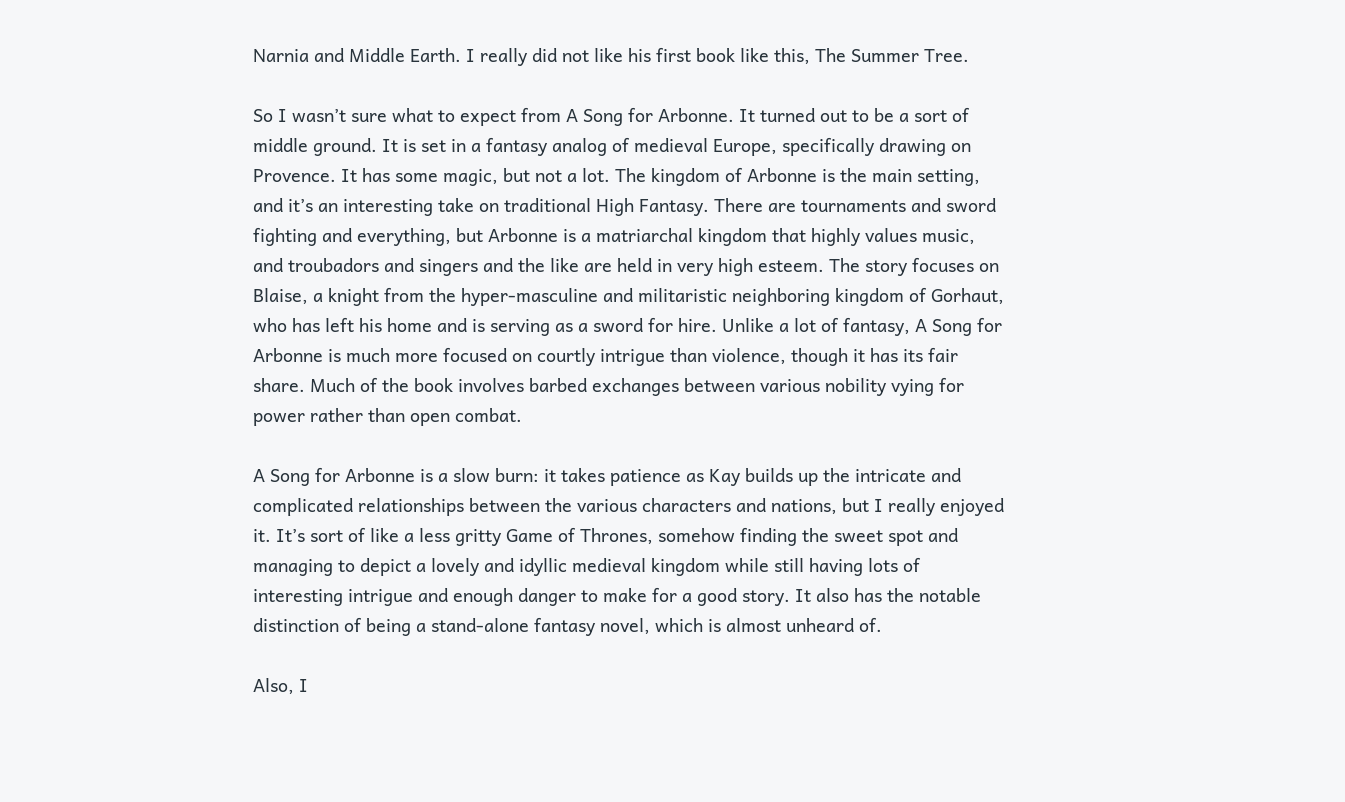Narnia and Middle Earth. I really did not like his first book like this, The Summer Tree.

So I wasn’t sure what to expect from A Song for Arbonne. It turned out to be a sort of middle ground. It is set in a fantasy analog of medieval Europe, specifically drawing on Provence. It has some magic, but not a lot. The kingdom of Arbonne is the main setting, and it’s an interesting take on traditional High Fantasy. There are tournaments and sword fighting and everything, but Arbonne is a matriarchal kingdom that highly values music, and troubadors and singers and the like are held in very high esteem. The story focuses on Blaise, a knight from the hyper-masculine and militaristic neighboring kingdom of Gorhaut, who has left his home and is serving as a sword for hire. Unlike a lot of fantasy, A Song for Arbonne is much more focused on courtly intrigue than violence, though it has its fair share. Much of the book involves barbed exchanges between various nobility vying for power rather than open combat.

A Song for Arbonne is a slow burn: it takes patience as Kay builds up the intricate and complicated relationships between the various characters and nations, but I really enjoyed it. It’s sort of like a less gritty Game of Thrones, somehow finding the sweet spot and managing to depict a lovely and idyllic medieval kingdom while still having lots of interesting intrigue and enough danger to make for a good story. It also has the notable distinction of being a stand-alone fantasy novel, which is almost unheard of.

Also, I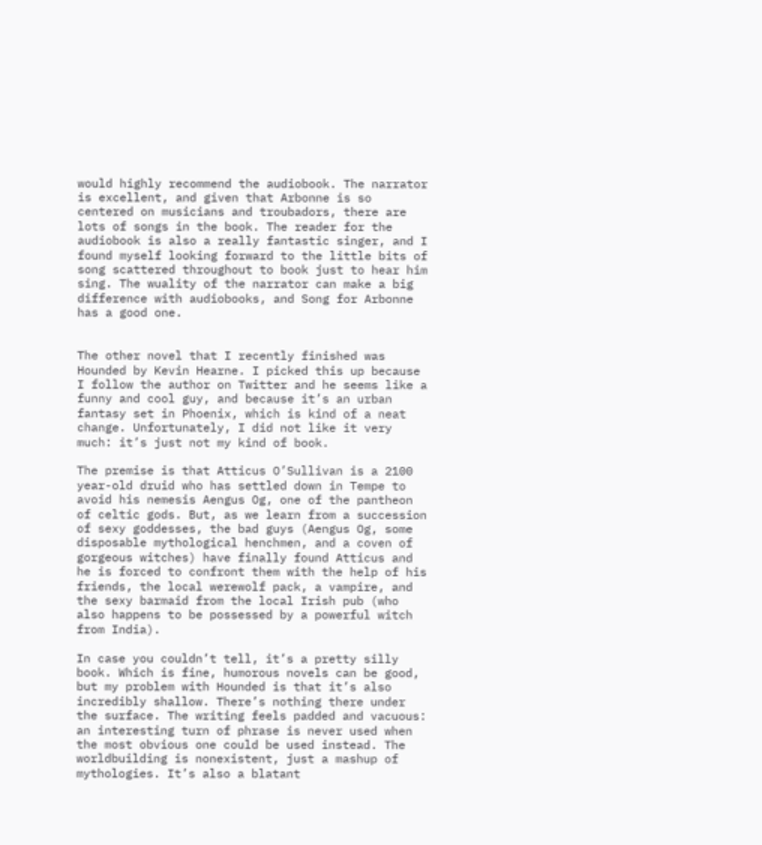would highly recommend the audiobook. The narrator is excellent, and given that Arbonne is so centered on musicians and troubadors, there are lots of songs in the book. The reader for the audiobook is also a really fantastic singer, and I found myself looking forward to the little bits of song scattered throughout to book just to hear him sing. The wuality of the narrator can make a big difference with audiobooks, and Song for Arbonne has a good one.


The other novel that I recently finished was Hounded by Kevin Hearne. I picked this up because I follow the author on Twitter and he seems like a funny and cool guy, and because it’s an urban fantasy set in Phoenix, which is kind of a neat change. Unfortunately, I did not like it very much: it’s just not my kind of book.

The premise is that Atticus O’Sullivan is a 2100 year-old druid who has settled down in Tempe to avoid his nemesis Aengus Og, one of the pantheon of celtic gods. But, as we learn from a succession of sexy goddesses, the bad guys (Aengus Og, some disposable mythological henchmen, and a coven of gorgeous witches) have finally found Atticus and he is forced to confront them with the help of his friends, the local werewolf pack, a vampire, and the sexy barmaid from the local Irish pub (who also happens to be possessed by a powerful witch from India).

In case you couldn’t tell, it’s a pretty silly book. Which is fine, humorous novels can be good, but my problem with Hounded is that it’s also incredibly shallow. There’s nothing there under the surface. The writing feels padded and vacuous: an interesting turn of phrase is never used when the most obvious one could be used instead. The worldbuilding is nonexistent, just a mashup of mythologies. It’s also a blatant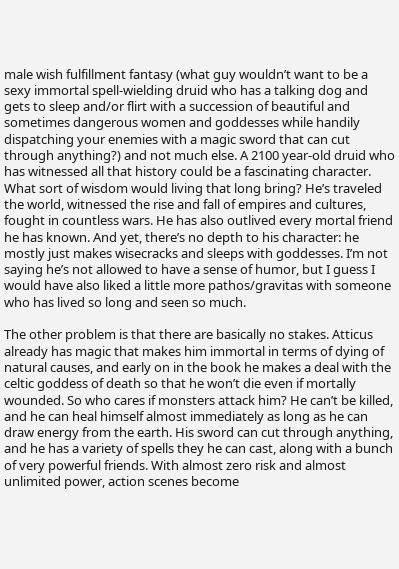male wish fulfillment fantasy (what guy wouldn’t want to be a sexy immortal spell-wielding druid who has a talking dog and gets to sleep and/or flirt with a succession of beautiful and sometimes dangerous women and goddesses while handily dispatching your enemies with a magic sword that can cut through anything?) and not much else. A 2100 year-old druid who has witnessed all that history could be a fascinating character. What sort of wisdom would living that long bring? He’s traveled the world, witnessed the rise and fall of empires and cultures, fought in countless wars. He has also outlived every mortal friend he has known. And yet, there’s no depth to his character: he mostly just makes wisecracks and sleeps with goddesses. I’m not saying he’s not allowed to have a sense of humor, but I guess I would have also liked a little more pathos/gravitas with someone who has lived so long and seen so much.

The other problem is that there are basically no stakes. Atticus already has magic that makes him immortal in terms of dying of natural causes, and early on in the book he makes a deal with the celtic goddess of death so that he won’t die even if mortally wounded. So who cares if monsters attack him? He can’t be killed, and he can heal himself almost immediately as long as he can draw energy from the earth. His sword can cut through anything, and he has a variety of spells they he can cast, along with a bunch of very powerful friends. With almost zero risk and almost unlimited power, action scenes become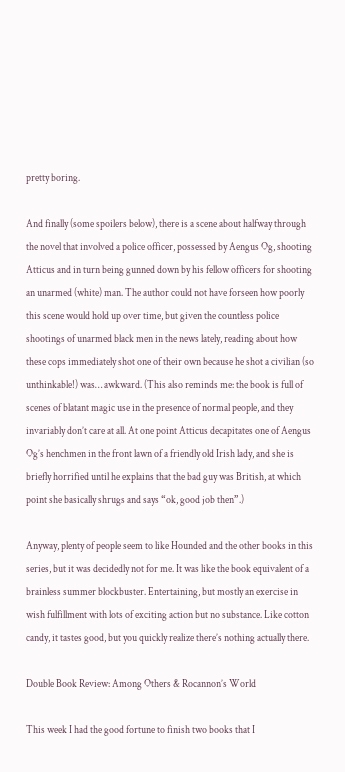pretty boring.

And finally (some spoilers below), there is a scene about halfway through the novel that involved a police officer, possessed by Aengus Og, shooting Atticus and in turn being gunned down by his fellow officers for shooting an unarmed (white) man. The author could not have forseen how poorly this scene would hold up over time, but given the countless police shootings of unarmed black men in the news lately, reading about how these cops immediately shot one of their own because he shot a civilian (so unthinkable!) was… awkward. (This also reminds me: the book is full of scenes of blatant magic use in the presence of normal people, and they invariably don’t care at all. At one point Atticus decapitates one of Aengus Og’s henchmen in the front lawn of a friendly old Irish lady, and she is briefly horrified until he explains that the bad guy was British, at which point she basically shrugs and says “ok, good job then”.)

Anyway, plenty of people seem to like Hounded and the other books in this series, but it was decidedly not for me. It was like the book equivalent of a brainless summer blockbuster. Entertaining, but mostly an exercise in wish fulfillment with lots of exciting action but no substance. Like cotton candy, it tastes good, but you quickly realize there’s nothing actually there.

Double Book Review: Among Others & Rocannon’s World

This week I had the good fortune to finish two books that I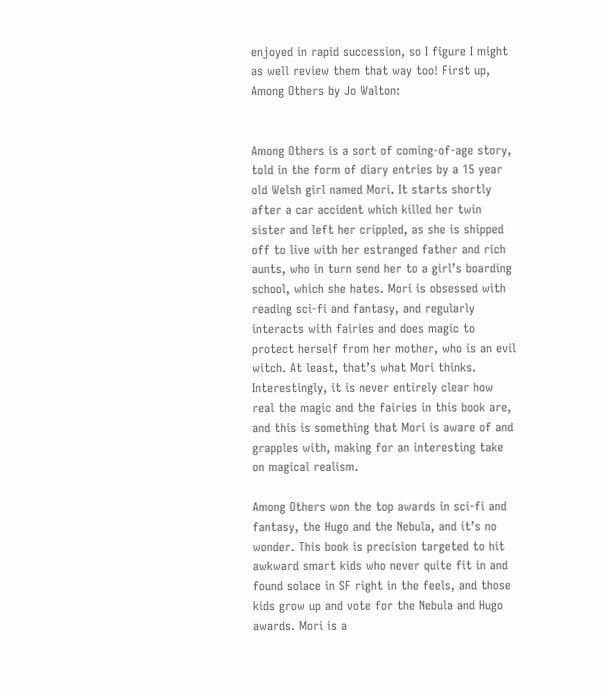enjoyed in rapid succession, so I figure I might as well review them that way too! First up, Among Others by Jo Walton:


Among Others is a sort of coming-of-age story, told in the form of diary entries by a 15 year old Welsh girl named Mori. It starts shortly after a car accident which killed her twin sister and left her crippled, as she is shipped off to live with her estranged father and rich aunts, who in turn send her to a girl’s boarding school, which she hates. Mori is obsessed with reading sci-fi and fantasy, and regularly interacts with fairies and does magic to protect herself from her mother, who is an evil witch. At least, that’s what Mori thinks. Interestingly, it is never entirely clear how real the magic and the fairies in this book are, and this is something that Mori is aware of and grapples with, making for an interesting take on magical realism.

Among Others won the top awards in sci-fi and fantasy, the Hugo and the Nebula, and it’s no wonder. This book is precision targeted to hit awkward smart kids who never quite fit in and found solace in SF right in the feels, and those kids grow up and vote for the Nebula and Hugo awards. Mori is a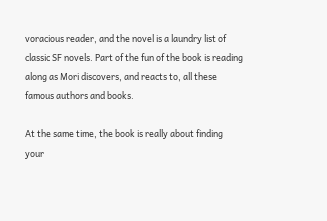voracious reader, and the novel is a laundry list of classic SF novels. Part of the fun of the book is reading along as Mori discovers, and reacts to, all these famous authors and books.

At the same time, the book is really about finding your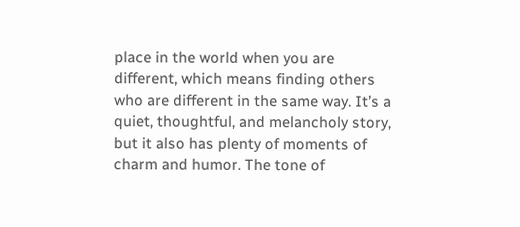place in the world when you are different, which means finding others who are different in the same way. It’s a quiet, thoughtful, and melancholy story, but it also has plenty of moments of charm and humor. The tone of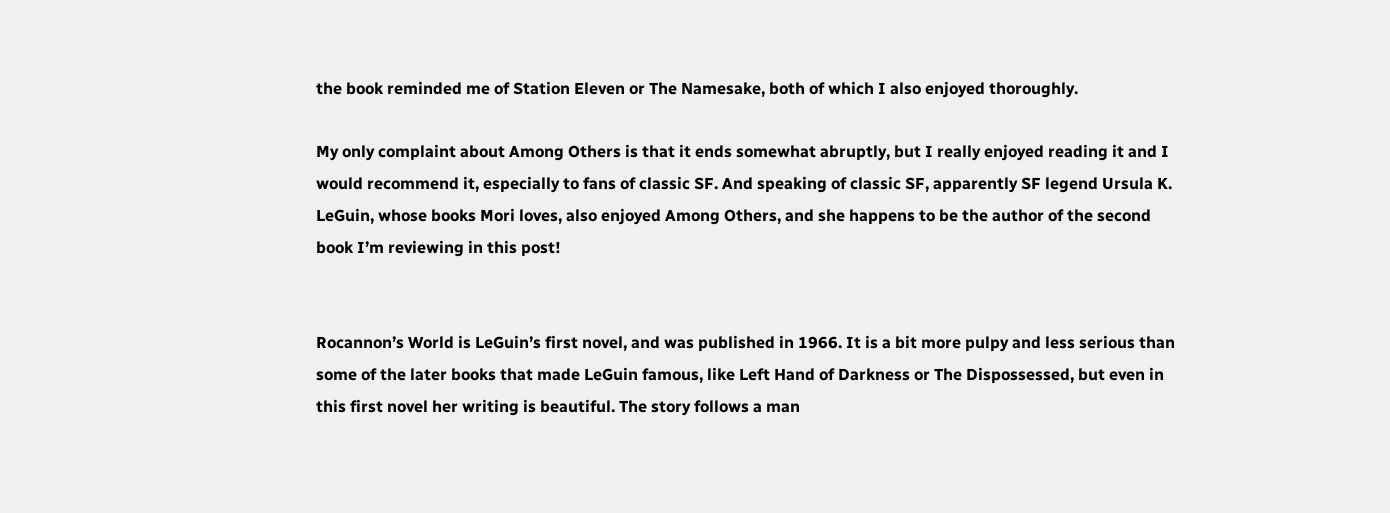the book reminded me of Station Eleven or The Namesake, both of which I also enjoyed thoroughly.

My only complaint about Among Others is that it ends somewhat abruptly, but I really enjoyed reading it and I would recommend it, especially to fans of classic SF. And speaking of classic SF, apparently SF legend Ursula K. LeGuin, whose books Mori loves, also enjoyed Among Others, and she happens to be the author of the second book I’m reviewing in this post!


Rocannon’s World is LeGuin’s first novel, and was published in 1966. It is a bit more pulpy and less serious than some of the later books that made LeGuin famous, like Left Hand of Darkness or The Dispossessed, but even in this first novel her writing is beautiful. The story follows a man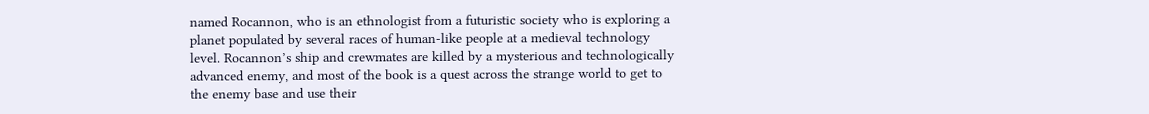named Rocannon, who is an ethnologist from a futuristic society who is exploring a planet populated by several races of human-like people at a medieval technology level. Rocannon’s ship and crewmates are killed by a mysterious and technologically advanced enemy, and most of the book is a quest across the strange world to get to the enemy base and use their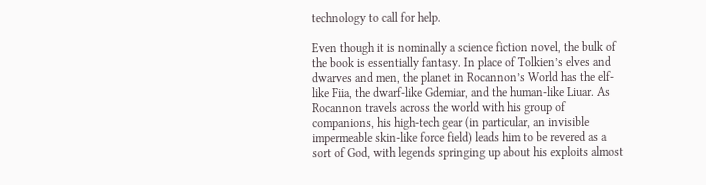technology to call for help.

Even though it is nominally a science fiction novel, the bulk of the book is essentially fantasy. In place of Tolkien’s elves and dwarves and men, the planet in Rocannon’s World has the elf-like Fiia, the dwarf-like Gdemiar, and the human-like Liuar. As Rocannon travels across the world with his group of companions, his high-tech gear (in particular, an invisible impermeable skin-like force field) leads him to be revered as a sort of God, with legends springing up about his exploits almost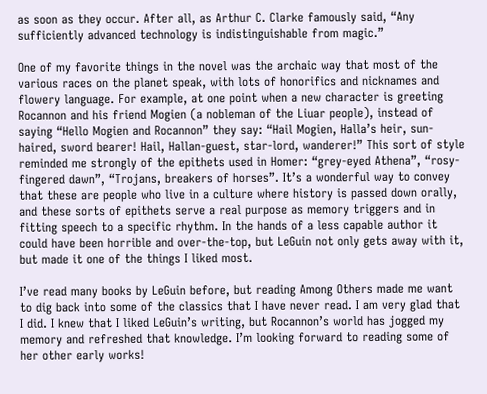as soon as they occur. After all, as Arthur C. Clarke famously said, “Any sufficiently advanced technology is indistinguishable from magic.”

One of my favorite things in the novel was the archaic way that most of the various races on the planet speak, with lots of honorifics and nicknames and flowery language. For example, at one point when a new character is greeting Rocannon and his friend Mogien (a nobleman of the Liuar people), instead of saying “Hello Mogien and Rocannon” they say: “Hail Mogien, Halla’s heir, sun-haired, sword bearer! Hail, Hallan-guest, star-lord, wanderer!” This sort of style reminded me strongly of the epithets used in Homer: “grey-eyed Athena”, “rosy-fingered dawn”, “Trojans, breakers of horses”. It’s a wonderful way to convey that these are people who live in a culture where history is passed down orally, and these sorts of epithets serve a real purpose as memory triggers and in fitting speech to a specific rhythm. In the hands of a less capable author it could have been horrible and over-the-top, but LeGuin not only gets away with it, but made it one of the things I liked most.

I’ve read many books by LeGuin before, but reading Among Others made me want to dig back into some of the classics that I have never read. I am very glad that I did. I knew that I liked LeGuin’s writing, but Rocannon’s world has jogged my memory and refreshed that knowledge. I’m looking forward to reading some of her other early works!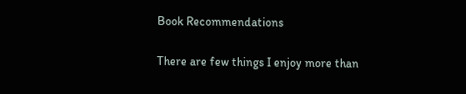Book Recommendations

There are few things I enjoy more than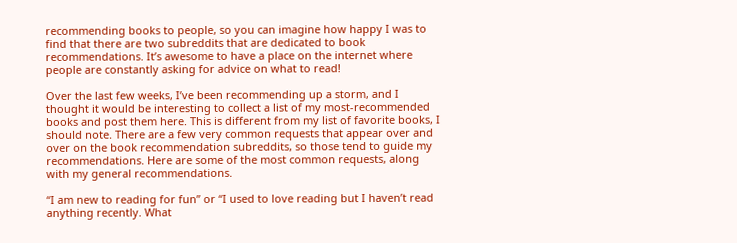recommending books to people, so you can imagine how happy I was to find that there are two subreddits that are dedicated to book recommendations. It’s awesome to have a place on the internet where people are constantly asking for advice on what to read!

Over the last few weeks, I’ve been recommending up a storm, and I thought it would be interesting to collect a list of my most-recommended books and post them here. This is different from my list of favorite books, I should note. There are a few very common requests that appear over and over on the book recommendation subreddits, so those tend to guide my recommendations. Here are some of the most common requests, along with my general recommendations.

“I am new to reading for fun” or “I used to love reading but I haven’t read anything recently. What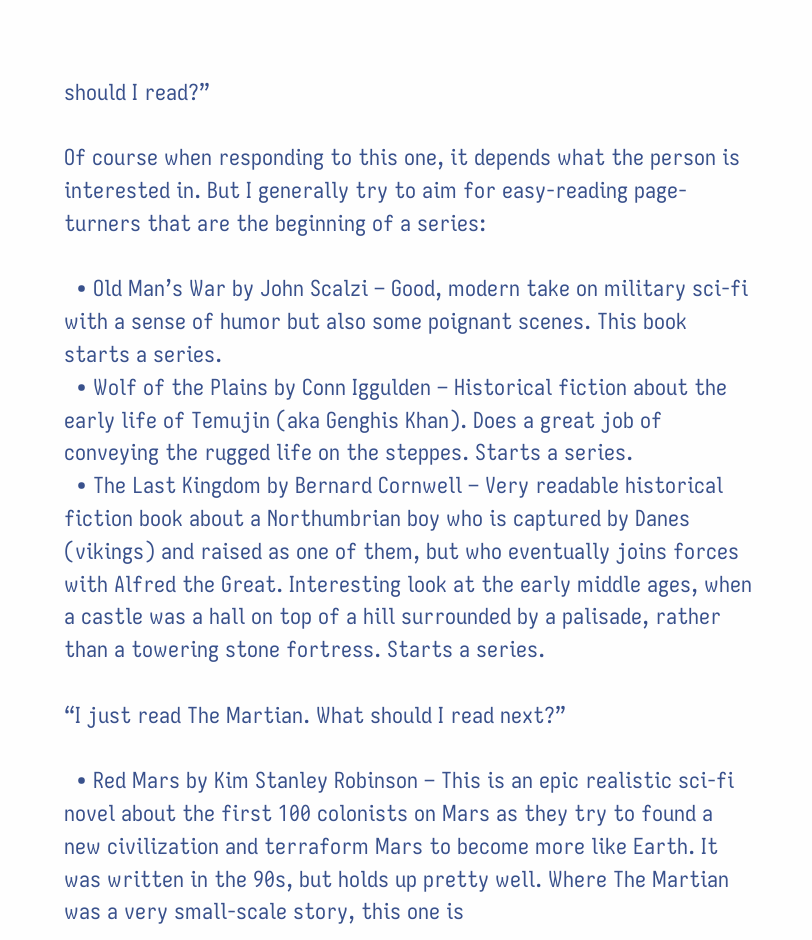should I read?”

Of course when responding to this one, it depends what the person is interested in. But I generally try to aim for easy-reading page-turners that are the beginning of a series:

  • Old Man’s War by John Scalzi – Good, modern take on military sci-fi with a sense of humor but also some poignant scenes. This book starts a series.
  • Wolf of the Plains by Conn Iggulden – Historical fiction about the early life of Temujin (aka Genghis Khan). Does a great job of conveying the rugged life on the steppes. Starts a series.
  • The Last Kingdom by Bernard Cornwell – Very readable historical fiction book about a Northumbrian boy who is captured by Danes (vikings) and raised as one of them, but who eventually joins forces with Alfred the Great. Interesting look at the early middle ages, when a castle was a hall on top of a hill surrounded by a palisade, rather than a towering stone fortress. Starts a series.

“I just read The Martian. What should I read next?”

  • Red Mars by Kim Stanley Robinson – This is an epic realistic sci-fi novel about the first 100 colonists on Mars as they try to found a new civilization and terraform Mars to become more like Earth. It was written in the 90s, but holds up pretty well. Where The Martian was a very small-scale story, this one is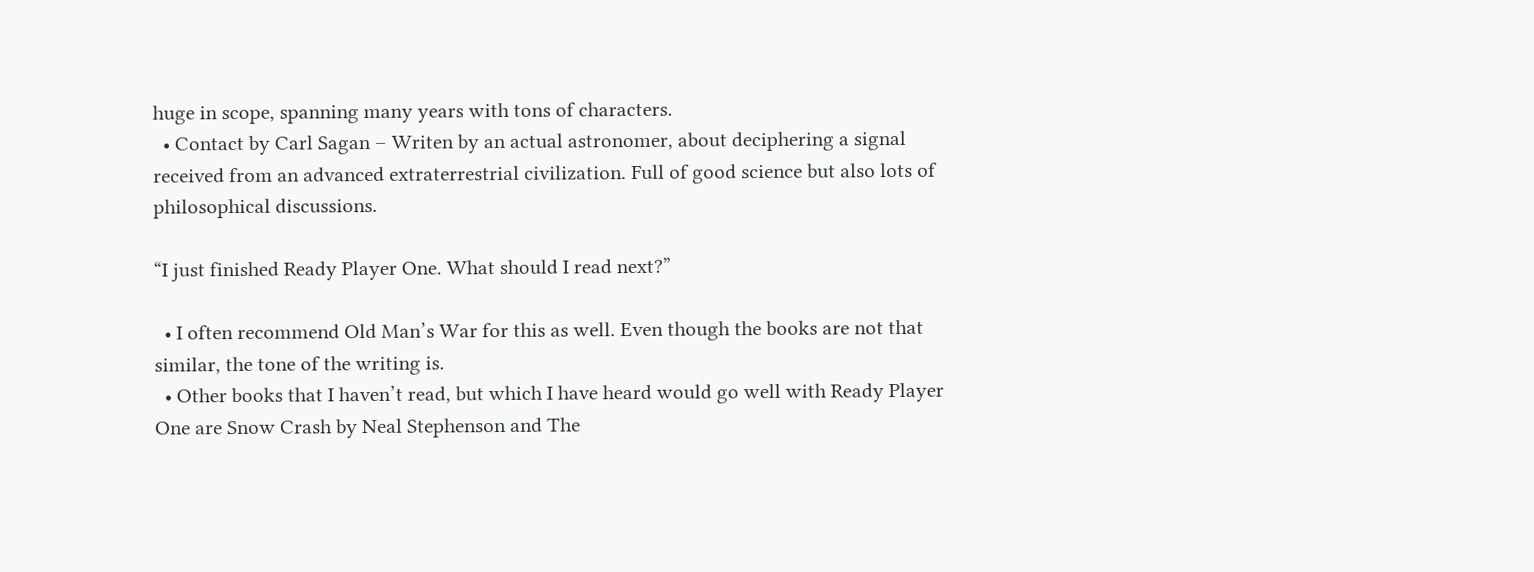huge in scope, spanning many years with tons of characters.
  • Contact by Carl Sagan – Writen by an actual astronomer, about deciphering a signal received from an advanced extraterrestrial civilization. Full of good science but also lots of philosophical discussions.

“I just finished Ready Player One. What should I read next?”

  • I often recommend Old Man’s War for this as well. Even though the books are not that similar, the tone of the writing is.
  • Other books that I haven’t read, but which I have heard would go well with Ready Player One are Snow Crash by Neal Stephenson and The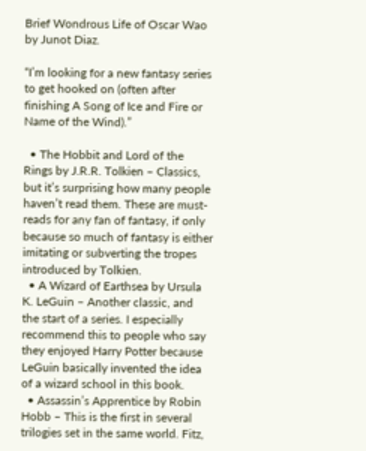Brief Wondrous Life of Oscar Wao by Junot Diaz.

“I’m looking for a new fantasy series to get hooked on (often after finishing A Song of Ice and Fire or Name of the Wind).”

  • The Hobbit and Lord of the Rings by J.R.R. Tolkien – Classics, but it’s surprising how many people haven’t read them. These are must-reads for any fan of fantasy, if only because so much of fantasy is either imitating or subverting the tropes introduced by Tolkien.
  • A Wizard of Earthsea by Ursula K. LeGuin – Another classic, and the start of a series. I especially recommend this to people who say they enjoyed Harry Potter because LeGuin basically invented the idea of a wizard school in this book.
  • Assassin’s Apprentice by Robin Hobb – This is the first in several trilogies set in the same world. Fitz,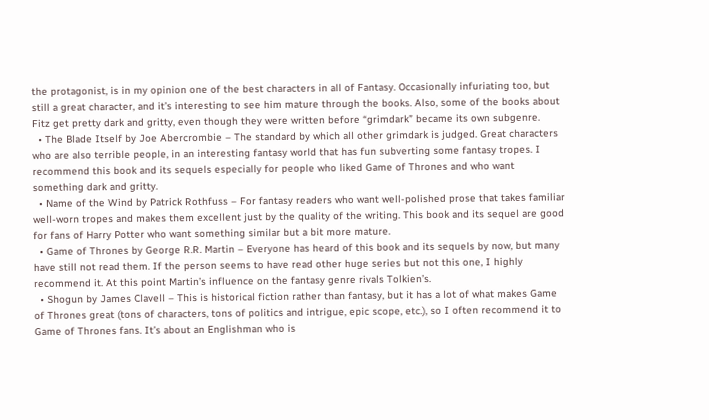the protagonist, is in my opinion one of the best characters in all of Fantasy. Occasionally infuriating too, but still a great character, and it’s interesting to see him mature through the books. Also, some of the books about Fitz get pretty dark and gritty, even though they were written before “grimdark” became its own subgenre.
  • The Blade Itself by Joe Abercrombie – The standard by which all other grimdark is judged. Great characters who are also terrible people, in an interesting fantasy world that has fun subverting some fantasy tropes. I recommend this book and its sequels especially for people who liked Game of Thrones and who want something dark and gritty.
  • Name of the Wind by Patrick Rothfuss – For fantasy readers who want well-polished prose that takes familiar well-worn tropes and makes them excellent just by the quality of the writing. This book and its sequel are good for fans of Harry Potter who want something similar but a bit more mature.
  • Game of Thrones by George R.R. Martin – Everyone has heard of this book and its sequels by now, but many have still not read them. If the person seems to have read other huge series but not this one, I highly recommend it. At this point Martin’s influence on the fantasy genre rivals Tolkien’s.
  • Shogun by James Clavell – This is historical fiction rather than fantasy, but it has a lot of what makes Game of Thrones great (tons of characters, tons of politics and intrigue, epic scope, etc.), so I often recommend it to Game of Thrones fans. It’s about an Englishman who is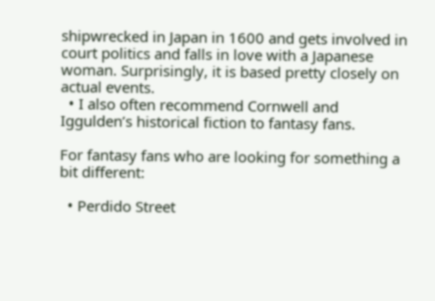shipwrecked in Japan in 1600 and gets involved in court politics and falls in love with a Japanese woman. Surprisingly, it is based pretty closely on actual events.
  • I also often recommend Cornwell and Iggulden’s historical fiction to fantasy fans.

For fantasy fans who are looking for something a bit different:

  • Perdido Street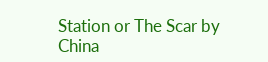Station or The Scar by China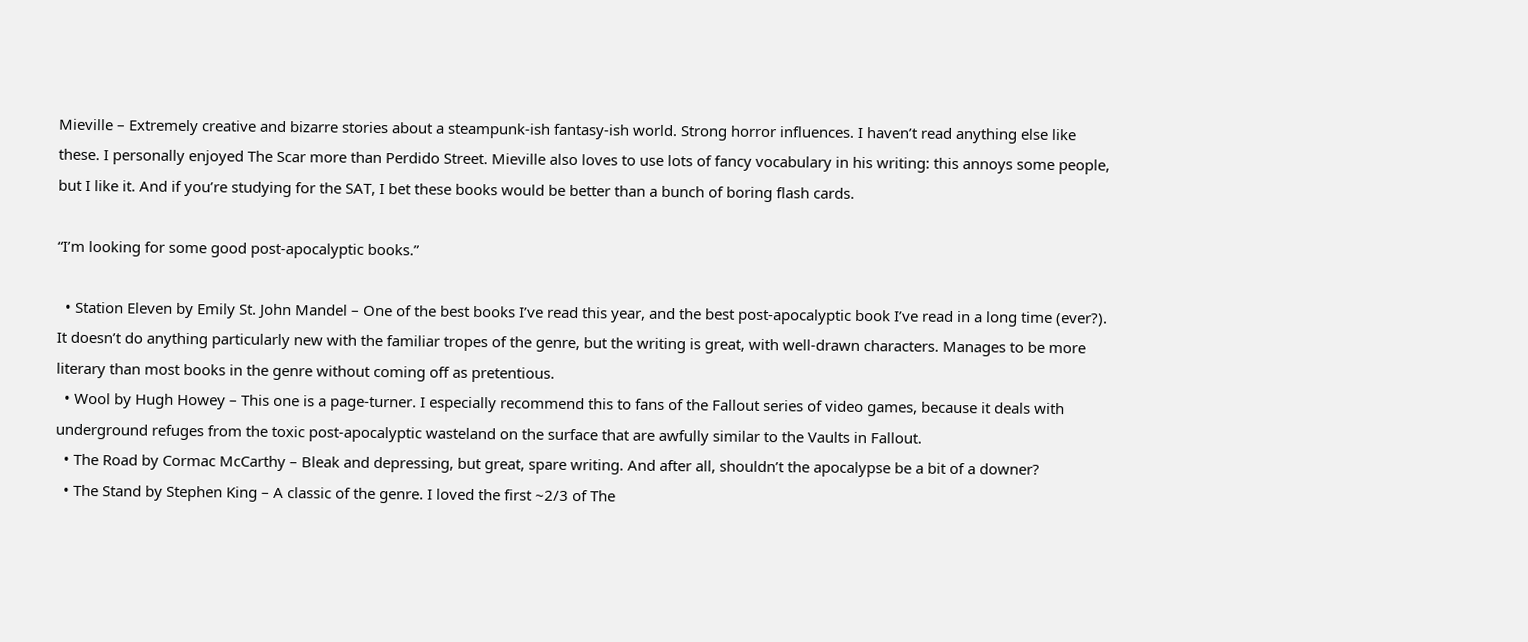Mieville – Extremely creative and bizarre stories about a steampunk-ish fantasy-ish world. Strong horror influences. I haven’t read anything else like these. I personally enjoyed The Scar more than Perdido Street. Mieville also loves to use lots of fancy vocabulary in his writing: this annoys some people, but I like it. And if you’re studying for the SAT, I bet these books would be better than a bunch of boring flash cards.

“I’m looking for some good post-apocalyptic books.”

  • Station Eleven by Emily St. John Mandel – One of the best books I’ve read this year, and the best post-apocalyptic book I’ve read in a long time (ever?). It doesn’t do anything particularly new with the familiar tropes of the genre, but the writing is great, with well-drawn characters. Manages to be more literary than most books in the genre without coming off as pretentious.
  • Wool by Hugh Howey – This one is a page-turner. I especially recommend this to fans of the Fallout series of video games, because it deals with underground refuges from the toxic post-apocalyptic wasteland on the surface that are awfully similar to the Vaults in Fallout.
  • The Road by Cormac McCarthy – Bleak and depressing, but great, spare writing. And after all, shouldn’t the apocalypse be a bit of a downer?
  • The Stand by Stephen King – A classic of the genre. I loved the first ~2/3 of The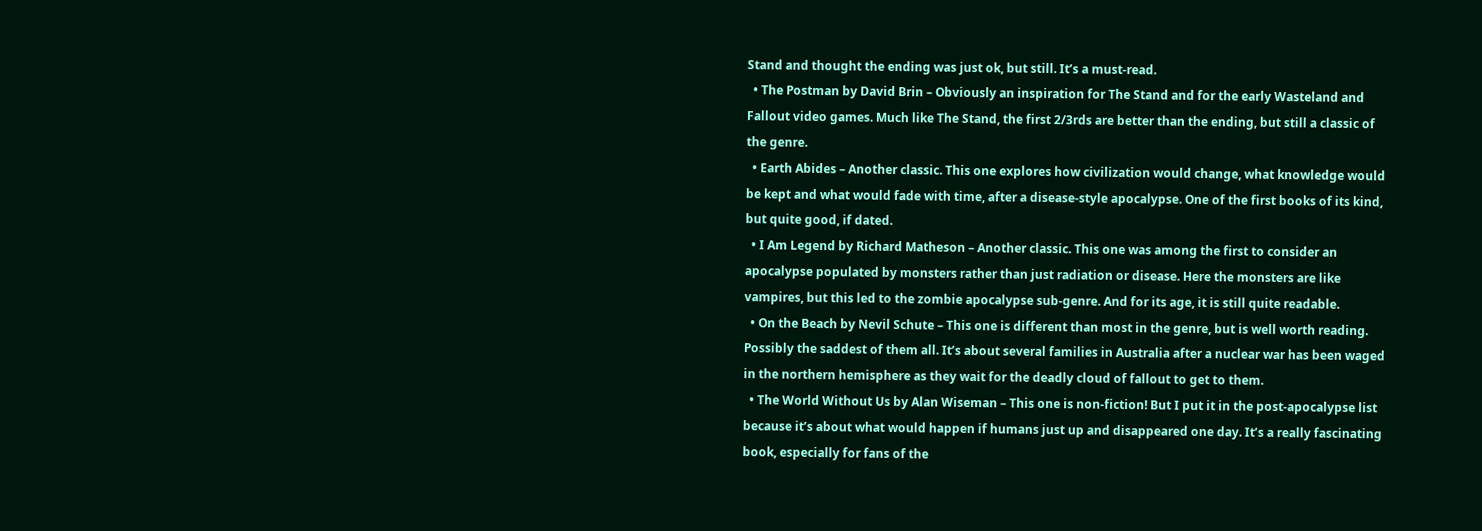Stand and thought the ending was just ok, but still. It’s a must-read.
  • The Postman by David Brin – Obviously an inspiration for The Stand and for the early Wasteland and Fallout video games. Much like The Stand, the first 2/3rds are better than the ending, but still a classic of the genre.
  • Earth Abides – Another classic. This one explores how civilization would change, what knowledge would be kept and what would fade with time, after a disease-style apocalypse. One of the first books of its kind, but quite good, if dated.
  • I Am Legend by Richard Matheson – Another classic. This one was among the first to consider an apocalypse populated by monsters rather than just radiation or disease. Here the monsters are like vampires, but this led to the zombie apocalypse sub-genre. And for its age, it is still quite readable.
  • On the Beach by Nevil Schute – This one is different than most in the genre, but is well worth reading. Possibly the saddest of them all. It’s about several families in Australia after a nuclear war has been waged in the northern hemisphere as they wait for the deadly cloud of fallout to get to them.
  • The World Without Us by Alan Wiseman – This one is non-fiction! But I put it in the post-apocalypse list because it’s about what would happen if humans just up and disappeared one day. It’s a really fascinating book, especially for fans of the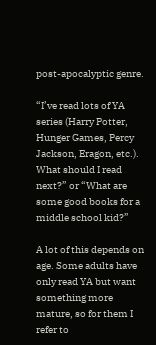post-apocalyptic genre.

“I’ve read lots of YA series (Harry Potter, Hunger Games, Percy Jackson, Eragon, etc.). What should I read next?” or “What are some good books for a middle school kid?”

A lot of this depends on age. Some adults have only read YA but want something more mature, so for them I refer to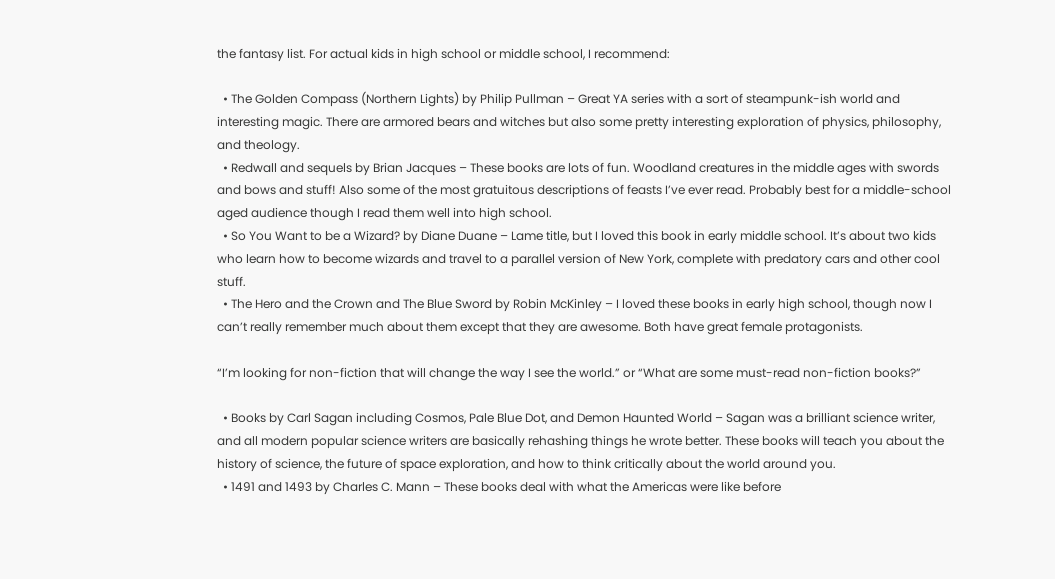the fantasy list. For actual kids in high school or middle school, I recommend:

  • The Golden Compass (Northern Lights) by Philip Pullman – Great YA series with a sort of steampunk-ish world and interesting magic. There are armored bears and witches but also some pretty interesting exploration of physics, philosophy, and theology.
  • Redwall and sequels by Brian Jacques – These books are lots of fun. Woodland creatures in the middle ages with swords and bows and stuff! Also some of the most gratuitous descriptions of feasts I’ve ever read. Probably best for a middle-school aged audience though I read them well into high school.
  • So You Want to be a Wizard? by Diane Duane – Lame title, but I loved this book in early middle school. It’s about two kids who learn how to become wizards and travel to a parallel version of New York, complete with predatory cars and other cool stuff.
  • The Hero and the Crown and The Blue Sword by Robin McKinley – I loved these books in early high school, though now I can’t really remember much about them except that they are awesome. Both have great female protagonists.

“I’m looking for non-fiction that will change the way I see the world.” or “What are some must-read non-fiction books?”

  • Books by Carl Sagan including Cosmos, Pale Blue Dot, and Demon Haunted World – Sagan was a brilliant science writer, and all modern popular science writers are basically rehashing things he wrote better. These books will teach you about the history of science, the future of space exploration, and how to think critically about the world around you.
  • 1491 and 1493 by Charles C. Mann – These books deal with what the Americas were like before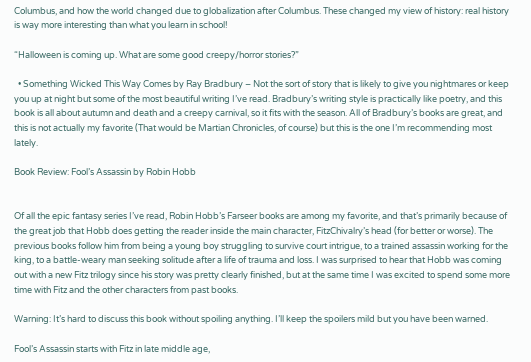Columbus, and how the world changed due to globalization after Columbus. These changed my view of history: real history is way more interesting than what you learn in school!

“Halloween is coming up. What are some good creepy/horror stories?”

  • Something Wicked This Way Comes by Ray Bradbury – Not the sort of story that is likely to give you nightmares or keep you up at night but some of the most beautiful writing I’ve read. Bradbury’s writing style is practically like poetry, and this book is all about autumn and death and a creepy carnival, so it fits with the season. All of Bradbury’s books are great, and this is not actually my favorite (That would be Martian Chronicles, of course) but this is the one I’m recommending most lately.

Book Review: Fool’s Assassin by Robin Hobb


Of all the epic fantasy series I’ve read, Robin Hobb’s Farseer books are among my favorite, and that’s primarily because of the great job that Hobb does getting the reader inside the main character, FitzChivalry’s head (for better or worse). The previous books follow him from being a young boy struggling to survive court intrigue, to a trained assassin working for the king, to a battle-weary man seeking solitude after a life of trauma and loss. I was surprised to hear that Hobb was coming out with a new Fitz trilogy since his story was pretty clearly finished, but at the same time I was excited to spend some more time with Fitz and the other characters from past books.

Warning: It’s hard to discuss this book without spoiling anything. I’ll keep the spoilers mild but you have been warned.

Fool’s Assassin starts with Fitz in late middle age,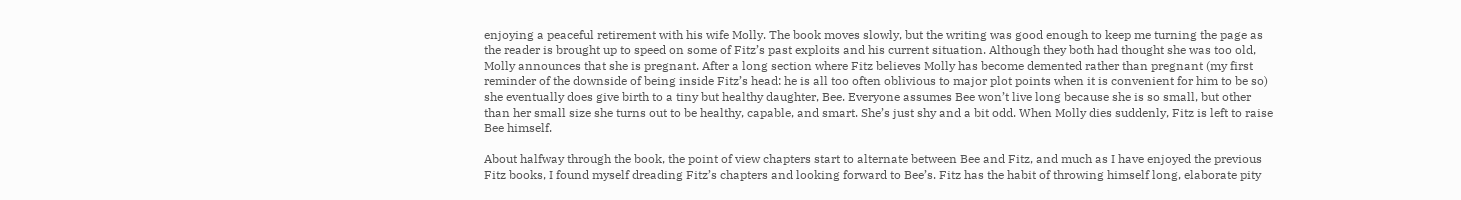enjoying a peaceful retirement with his wife Molly. The book moves slowly, but the writing was good enough to keep me turning the page as the reader is brought up to speed on some of Fitz’s past exploits and his current situation. Although they both had thought she was too old, Molly announces that she is pregnant. After a long section where Fitz believes Molly has become demented rather than pregnant (my first reminder of the downside of being inside Fitz’s head: he is all too often oblivious to major plot points when it is convenient for him to be so) she eventually does give birth to a tiny but healthy daughter, Bee. Everyone assumes Bee won’t live long because she is so small, but other than her small size she turns out to be healthy, capable, and smart. She’s just shy and a bit odd. When Molly dies suddenly, Fitz is left to raise Bee himself.

About halfway through the book, the point of view chapters start to alternate between Bee and Fitz, and much as I have enjoyed the previous Fitz books, I found myself dreading Fitz’s chapters and looking forward to Bee’s. Fitz has the habit of throwing himself long, elaborate pity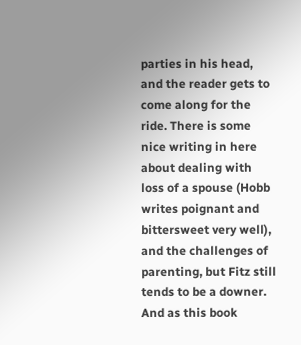parties in his head, and the reader gets to come along for the ride. There is some nice writing in here about dealing with loss of a spouse (Hobb writes poignant and bittersweet very well), and the challenges of parenting, but Fitz still tends to be a downer.  And as this book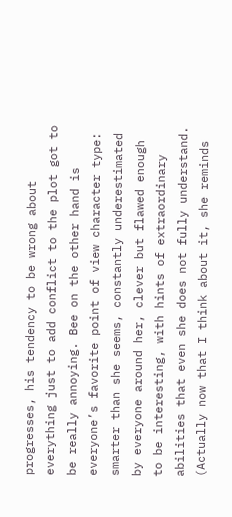progresses, his tendency to be wrong about everything just to add conflict to the plot got to be really annoying. Bee on the other hand is everyone’s favorite point of view character type: smarter than she seems, constantly underestimated by everyone around her, clever but flawed enough to be interesting, with hints of extraordinary abilities that even she does not fully understand. (Actually now that I think about it, she reminds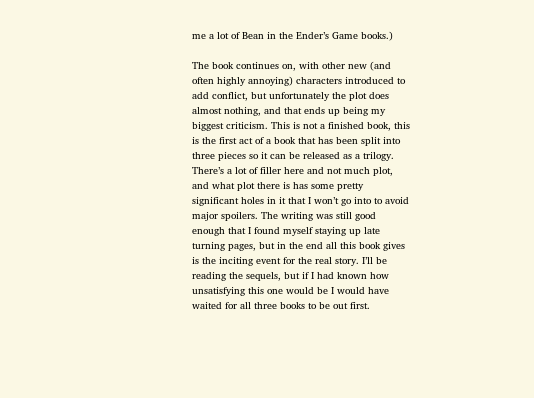me a lot of Bean in the Ender’s Game books.)

The book continues on, with other new (and often highly annoying) characters introduced to add conflict, but unfortunately the plot does almost nothing, and that ends up being my biggest criticism. This is not a finished book, this is the first act of a book that has been split into three pieces so it can be released as a trilogy. There’s a lot of filler here and not much plot, and what plot there is has some pretty significant holes in it that I won’t go into to avoid major spoilers. The writing was still good enough that I found myself staying up late turning pages, but in the end all this book gives is the inciting event for the real story. I’ll be reading the sequels, but if I had known how unsatisfying this one would be I would have waited for all three books to be out first.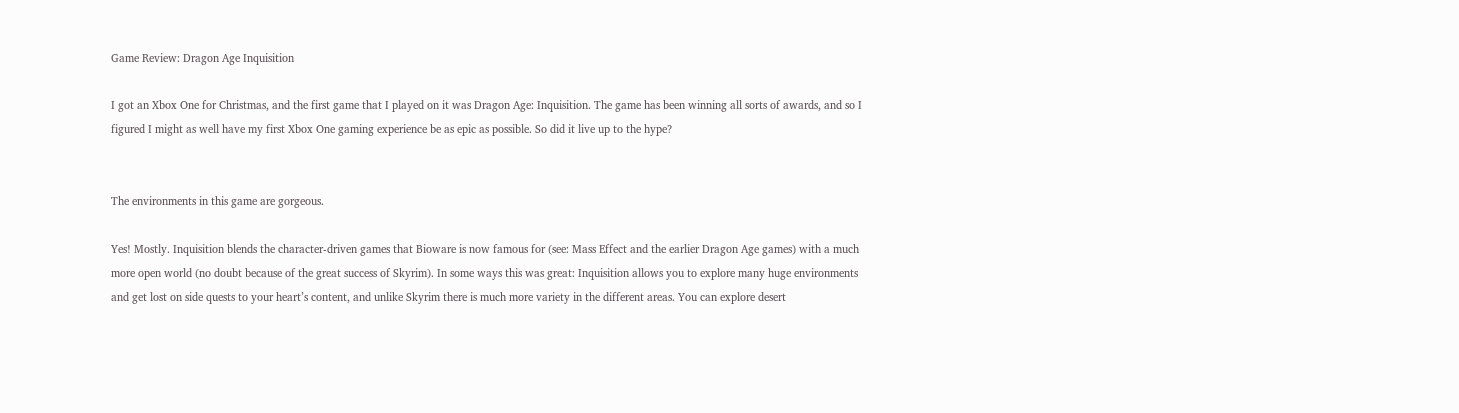Game Review: Dragon Age Inquisition

I got an Xbox One for Christmas, and the first game that I played on it was Dragon Age: Inquisition. The game has been winning all sorts of awards, and so I figured I might as well have my first Xbox One gaming experience be as epic as possible. So did it live up to the hype?


The environments in this game are gorgeous.

Yes! Mostly. Inquisition blends the character-driven games that Bioware is now famous for (see: Mass Effect and the earlier Dragon Age games) with a much more open world (no doubt because of the great success of Skyrim). In some ways this was great: Inquisition allows you to explore many huge environments and get lost on side quests to your heart’s content, and unlike Skyrim there is much more variety in the different areas. You can explore desert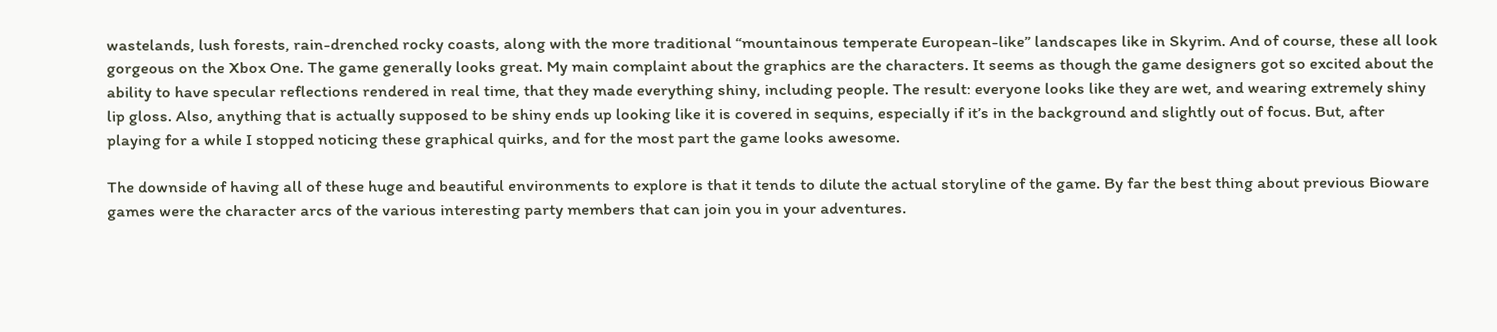wastelands, lush forests, rain-drenched rocky coasts, along with the more traditional “mountainous temperate European-like” landscapes like in Skyrim. And of course, these all look gorgeous on the Xbox One. The game generally looks great. My main complaint about the graphics are the characters. It seems as though the game designers got so excited about the ability to have specular reflections rendered in real time, that they made everything shiny, including people. The result: everyone looks like they are wet, and wearing extremely shiny lip gloss. Also, anything that is actually supposed to be shiny ends up looking like it is covered in sequins, especially if it’s in the background and slightly out of focus. But, after playing for a while I stopped noticing these graphical quirks, and for the most part the game looks awesome.

The downside of having all of these huge and beautiful environments to explore is that it tends to dilute the actual storyline of the game. By far the best thing about previous Bioware games were the character arcs of the various interesting party members that can join you in your adventures.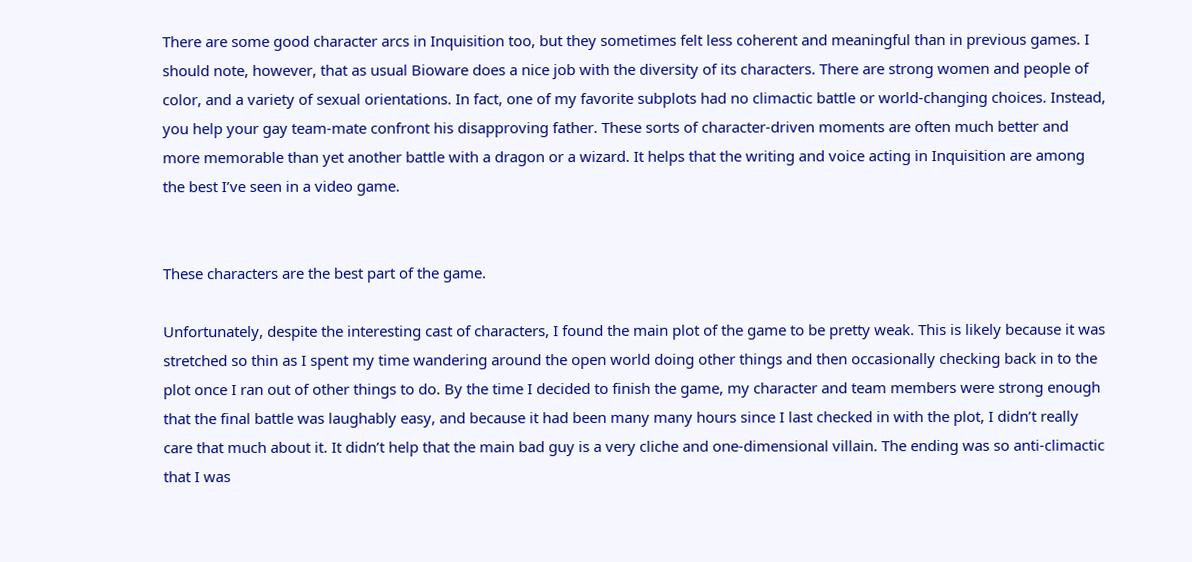There are some good character arcs in Inquisition too, but they sometimes felt less coherent and meaningful than in previous games. I should note, however, that as usual Bioware does a nice job with the diversity of its characters. There are strong women and people of color, and a variety of sexual orientations. In fact, one of my favorite subplots had no climactic battle or world-changing choices. Instead, you help your gay team-mate confront his disapproving father. These sorts of character-driven moments are often much better and more memorable than yet another battle with a dragon or a wizard. It helps that the writing and voice acting in Inquisition are among the best I’ve seen in a video game.


These characters are the best part of the game.

Unfortunately, despite the interesting cast of characters, I found the main plot of the game to be pretty weak. This is likely because it was stretched so thin as I spent my time wandering around the open world doing other things and then occasionally checking back in to the plot once I ran out of other things to do. By the time I decided to finish the game, my character and team members were strong enough that the final battle was laughably easy, and because it had been many many hours since I last checked in with the plot, I didn’t really care that much about it. It didn’t help that the main bad guy is a very cliche and one-dimensional villain. The ending was so anti-climactic that I was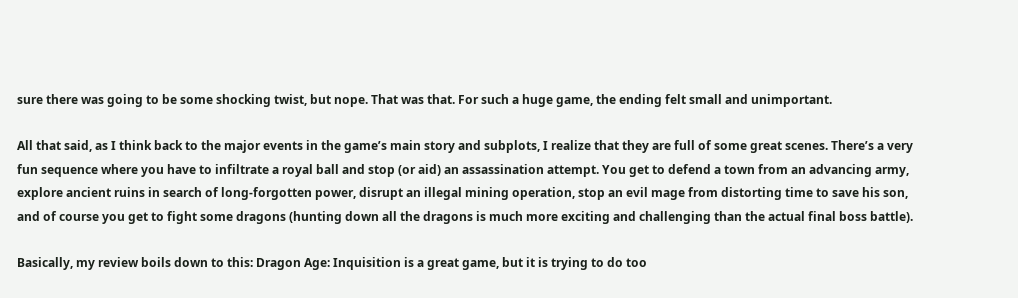sure there was going to be some shocking twist, but nope. That was that. For such a huge game, the ending felt small and unimportant.

All that said, as I think back to the major events in the game’s main story and subplots, I realize that they are full of some great scenes. There’s a very fun sequence where you have to infiltrate a royal ball and stop (or aid) an assassination attempt. You get to defend a town from an advancing army, explore ancient ruins in search of long-forgotten power, disrupt an illegal mining operation, stop an evil mage from distorting time to save his son, and of course you get to fight some dragons (hunting down all the dragons is much more exciting and challenging than the actual final boss battle).

Basically, my review boils down to this: Dragon Age: Inquisition is a great game, but it is trying to do too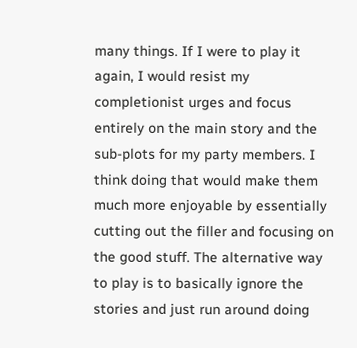many things. If I were to play it again, I would resist my completionist urges and focus entirely on the main story and the sub-plots for my party members. I think doing that would make them much more enjoyable by essentially cutting out the filler and focusing on the good stuff. The alternative way to play is to basically ignore the stories and just run around doing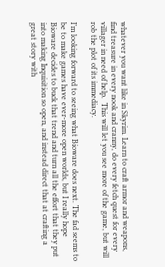whatever you want like in Skyrim. Learn to craft armor and weapons, find treasure in every nook and cranny, do every fetch quest for every villager in need of help.  This will let you see more of the game, but will rob the plot of its immediacy.

I’m looking forward to seeing what Bioware does next. The fad seems to be to make games have ever-more open worlds, but I really hope Bioware decides to buck that trend and turn all the effort that they put into making Inquisition so open, and instead direct that at crafting a great story with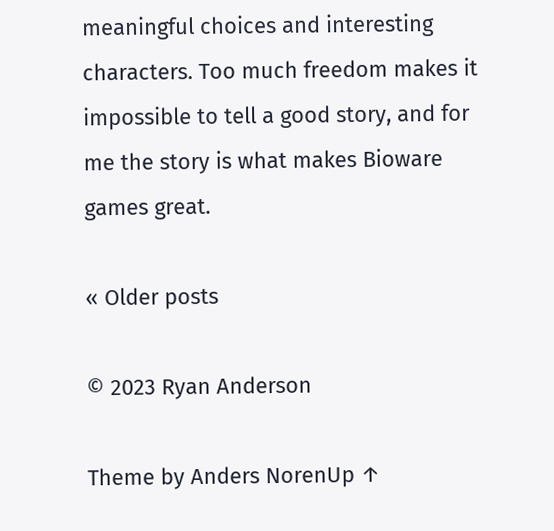meaningful choices and interesting characters. Too much freedom makes it impossible to tell a good story, and for me the story is what makes Bioware games great.

« Older posts

© 2023 Ryan Anderson

Theme by Anders NorenUp ↑